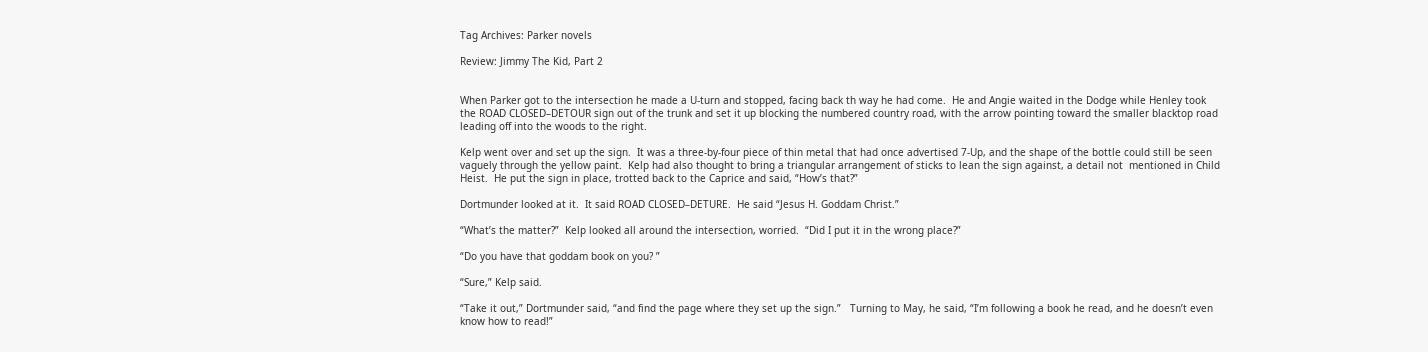Tag Archives: Parker novels

Review: Jimmy The Kid, Part 2


When Parker got to the intersection he made a U-turn and stopped, facing back th way he had come.  He and Angie waited in the Dodge while Henley took the ROAD CLOSED–DETOUR sign out of the trunk and set it up blocking the numbered country road, with the arrow pointing toward the smaller blacktop road leading off into the woods to the right.

Kelp went over and set up the sign.  It was a three-by-four piece of thin metal that had once advertised 7-Up, and the shape of the bottle could still be seen vaguely through the yellow paint.  Kelp had also thought to bring a triangular arrangement of sticks to lean the sign against, a detail not  mentioned in Child Heist.  He put the sign in place, trotted back to the Caprice and said, “How’s that?”

Dortmunder looked at it.  It said ROAD CLOSED–DETURE.  He said “Jesus H. Goddam Christ.”

“What’s the matter?”  Kelp looked all around the intersection, worried.  “Did I put it in the wrong place?”

“Do you have that goddam book on you? ”

“Sure,” Kelp said.

“Take it out,” Dortmunder said, “and find the page where they set up the sign.”   Turning to May, he said, “I’m following a book he read, and he doesn’t even know how to read!”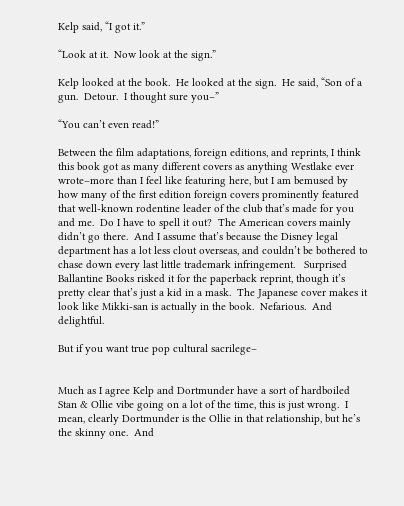Kelp said, “I got it.”

“Look at it.  Now look at the sign.”

Kelp looked at the book.  He looked at the sign.  He said, “Son of a gun.  Detour.  I thought sure you–”

“You can’t even read!”

Between the film adaptations, foreign editions, and reprints, I think this book got as many different covers as anything Westlake ever wrote–more than I feel like featuring here, but I am bemused by how many of the first edition foreign covers prominently featured that well-known rodentine leader of the club that’s made for you and me.  Do I have to spell it out?  The American covers mainly didn’t go there.  And I assume that’s because the Disney legal department has a lot less clout overseas, and couldn’t be bothered to chase down every last little trademark infringement.   Surprised Ballantine Books risked it for the paperback reprint, though it’s pretty clear that’s just a kid in a mask.  The Japanese cover makes it look like Mikki-san is actually in the book.  Nefarious.  And delightful.

But if you want true pop cultural sacrilege–


Much as I agree Kelp and Dortmunder have a sort of hardboiled Stan & Ollie vibe going on a lot of the time, this is just wrong.  I mean, clearly Dortmunder is the Ollie in that relationship, but he’s the skinny one.  And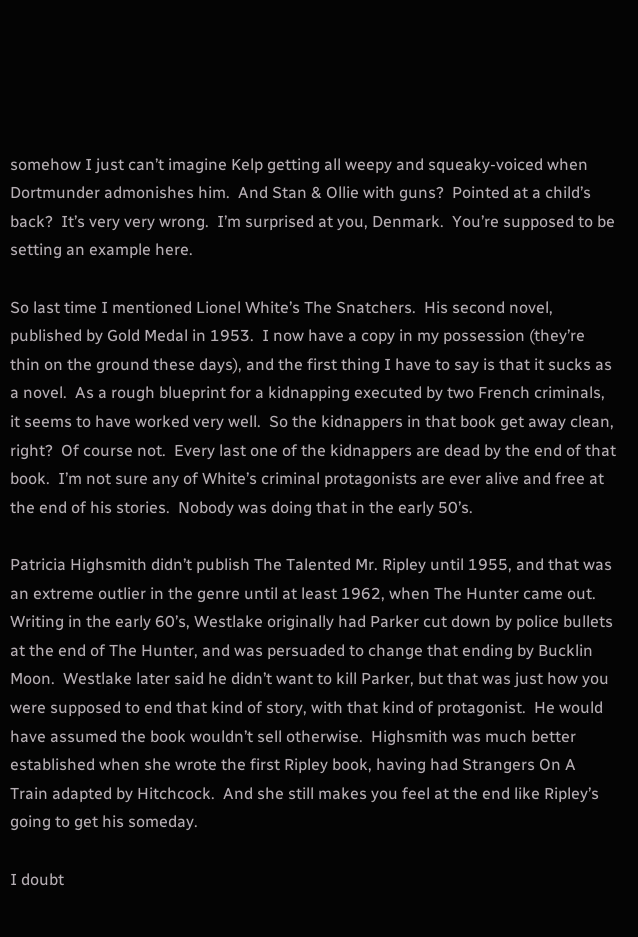somehow I just can’t imagine Kelp getting all weepy and squeaky-voiced when Dortmunder admonishes him.  And Stan & Ollie with guns?  Pointed at a child’s back?  It’s very very wrong.  I’m surprised at you, Denmark.  You’re supposed to be setting an example here.

So last time I mentioned Lionel White’s The Snatchers.  His second novel, published by Gold Medal in 1953.  I now have a copy in my possession (they’re thin on the ground these days), and the first thing I have to say is that it sucks as a novel.  As a rough blueprint for a kidnapping executed by two French criminals, it seems to have worked very well.  So the kidnappers in that book get away clean, right?  Of course not.  Every last one of the kidnappers are dead by the end of that book.  I’m not sure any of White’s criminal protagonists are ever alive and free at the end of his stories.  Nobody was doing that in the early 50’s.

Patricia Highsmith didn’t publish The Talented Mr. Ripley until 1955, and that was an extreme outlier in the genre until at least 1962, when The Hunter came out.   Writing in the early 60’s, Westlake originally had Parker cut down by police bullets at the end of The Hunter, and was persuaded to change that ending by Bucklin Moon.  Westlake later said he didn’t want to kill Parker, but that was just how you were supposed to end that kind of story, with that kind of protagonist.  He would have assumed the book wouldn’t sell otherwise.  Highsmith was much better established when she wrote the first Ripley book, having had Strangers On A Train adapted by Hitchcock.  And she still makes you feel at the end like Ripley’s going to get his someday.

I doubt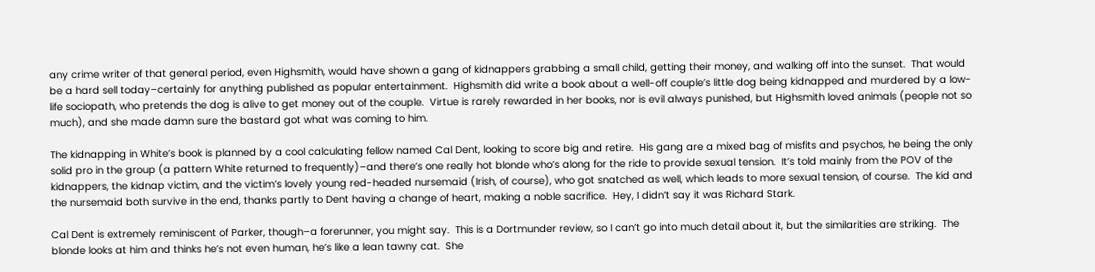any crime writer of that general period, even Highsmith, would have shown a gang of kidnappers grabbing a small child, getting their money, and walking off into the sunset.  That would be a hard sell today–certainly for anything published as popular entertainment.  Highsmith did write a book about a well-off couple’s little dog being kidnapped and murdered by a low-life sociopath, who pretends the dog is alive to get money out of the couple.  Virtue is rarely rewarded in her books, nor is evil always punished, but Highsmith loved animals (people not so much), and she made damn sure the bastard got what was coming to him.

The kidnapping in White’s book is planned by a cool calculating fellow named Cal Dent, looking to score big and retire.  His gang are a mixed bag of misfits and psychos, he being the only solid pro in the group (a pattern White returned to frequently)–and there’s one really hot blonde who’s along for the ride to provide sexual tension.  It’s told mainly from the POV of the kidnappers, the kidnap victim, and the victim’s lovely young red-headed nursemaid (Irish, of course), who got snatched as well, which leads to more sexual tension, of course.  The kid and the nursemaid both survive in the end, thanks partly to Dent having a change of heart, making a noble sacrifice.  Hey, I didn’t say it was Richard Stark.

Cal Dent is extremely reminiscent of Parker, though–a forerunner, you might say.  This is a Dortmunder review, so I can’t go into much detail about it, but the similarities are striking.  The blonde looks at him and thinks he’s not even human, he’s like a lean tawny cat.  She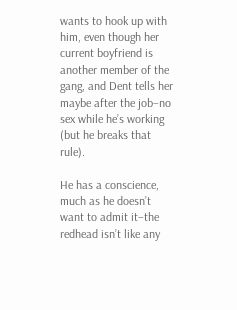wants to hook up with him, even though her current boyfriend is another member of the gang, and Dent tells her maybe after the job–no sex while he’s working (but he breaks that rule).

He has a conscience, much as he doesn’t want to admit it–the redhead isn’t like any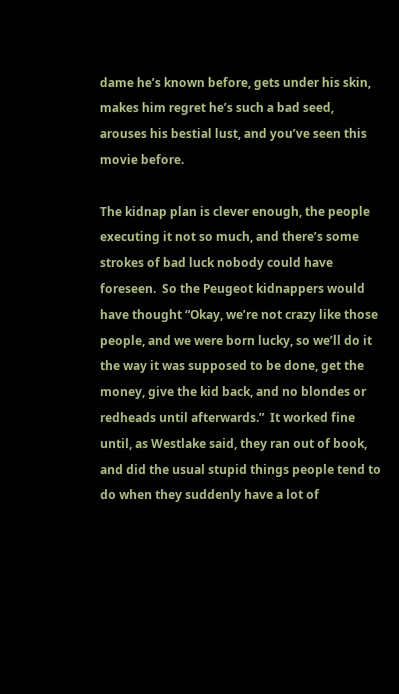dame he’s known before, gets under his skin, makes him regret he’s such a bad seed, arouses his bestial lust, and you’ve seen this movie before.

The kidnap plan is clever enough, the people executing it not so much, and there’s some strokes of bad luck nobody could have foreseen.  So the Peugeot kidnappers would have thought “Okay, we’re not crazy like those people, and we were born lucky, so we’ll do it the way it was supposed to be done, get the money, give the kid back, and no blondes or redheads until afterwards.”  It worked fine until, as Westlake said, they ran out of book, and did the usual stupid things people tend to do when they suddenly have a lot of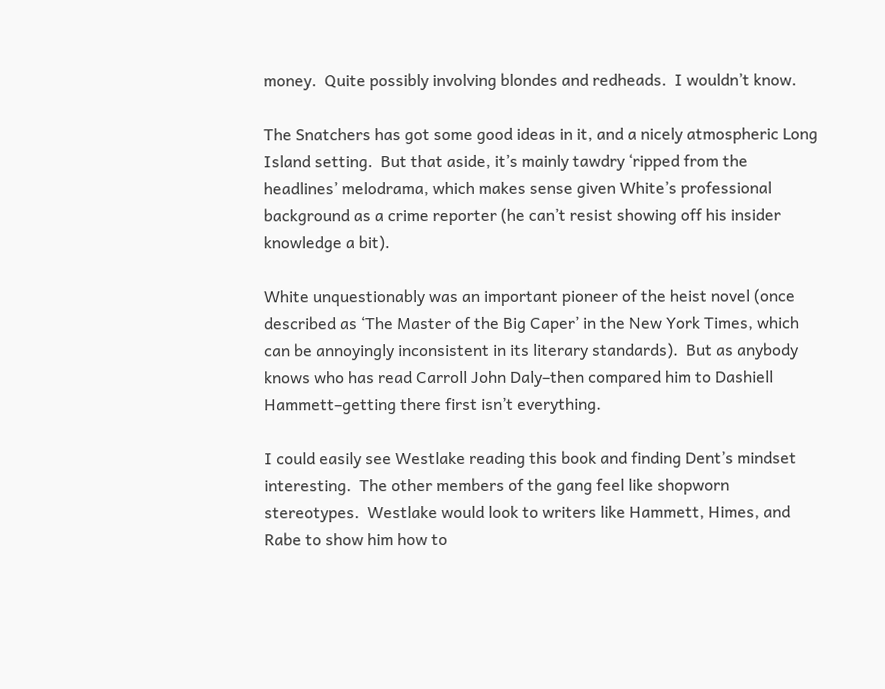money.  Quite possibly involving blondes and redheads.  I wouldn’t know.

The Snatchers has got some good ideas in it, and a nicely atmospheric Long Island setting.  But that aside, it’s mainly tawdry ‘ripped from the headlines’ melodrama, which makes sense given White’s professional background as a crime reporter (he can’t resist showing off his insider knowledge a bit).

White unquestionably was an important pioneer of the heist novel (once described as ‘The Master of the Big Caper’ in the New York Times, which can be annoyingly inconsistent in its literary standards).  But as anybody knows who has read Carroll John Daly–then compared him to Dashiell Hammett–getting there first isn’t everything.

I could easily see Westlake reading this book and finding Dent’s mindset interesting.  The other members of the gang feel like shopworn stereotypes.  Westlake would look to writers like Hammett, Himes, and Rabe to show him how to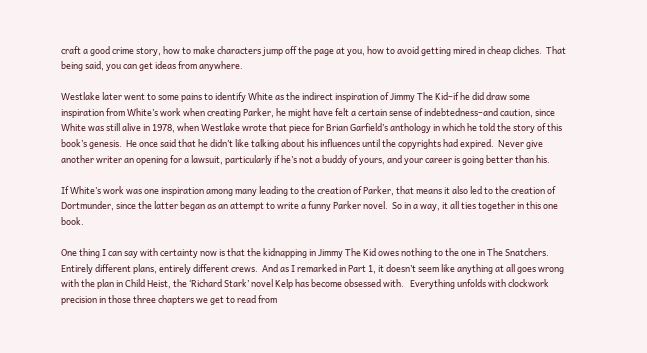craft a good crime story, how to make characters jump off the page at you, how to avoid getting mired in cheap cliches.  That being said, you can get ideas from anywhere.

Westlake later went to some pains to identify White as the indirect inspiration of Jimmy The Kid–if he did draw some inspiration from White’s work when creating Parker, he might have felt a certain sense of indebtedness–and caution, since White was still alive in 1978, when Westlake wrote that piece for Brian Garfield’s anthology in which he told the story of this book’s genesis.  He once said that he didn’t like talking about his influences until the copyrights had expired.  Never give another writer an opening for a lawsuit, particularly if he’s not a buddy of yours, and your career is going better than his.

If White’s work was one inspiration among many leading to the creation of Parker, that means it also led to the creation of Dortmunder, since the latter began as an attempt to write a funny Parker novel.  So in a way, it all ties together in this one book.

One thing I can say with certainty now is that the kidnapping in Jimmy The Kid owes nothing to the one in The Snatchers.  Entirely different plans, entirely different crews.  And as I remarked in Part 1, it doesn’t seem like anything at all goes wrong with the plan in Child Heist, the ‘Richard Stark’ novel Kelp has become obsessed with.   Everything unfolds with clockwork precision in those three chapters we get to read from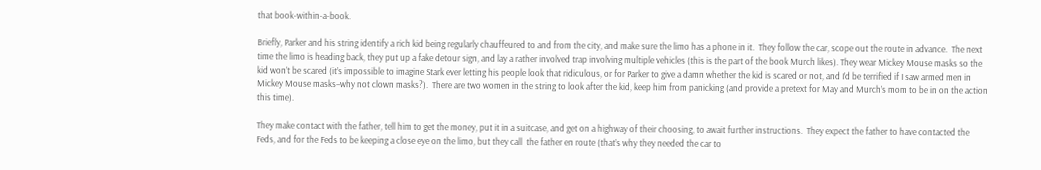that book-within-a-book.

Briefly, Parker and his string identify a rich kid being regularly chauffeured to and from the city, and make sure the limo has a phone in it.  They follow the car, scope out the route in advance.  The next time the limo is heading back, they put up a fake detour sign, and lay a rather involved trap involving multiple vehicles (this is the part of the book Murch likes). They wear Mickey Mouse masks so the kid won’t be scared (it’s impossible to imagine Stark ever letting his people look that ridiculous, or for Parker to give a damn whether the kid is scared or not, and I’d be terrified if I saw armed men in Mickey Mouse masks–why not clown masks?).  There are two women in the string to look after the kid, keep him from panicking (and provide a pretext for May and Murch’s mom to be in on the action this time).

They make contact with the father, tell him to get the money, put it in a suitcase, and get on a highway of their choosing, to await further instructions.  They expect the father to have contacted the Feds, and for the Feds to be keeping a close eye on the limo, but they call  the father en route (that’s why they needed the car to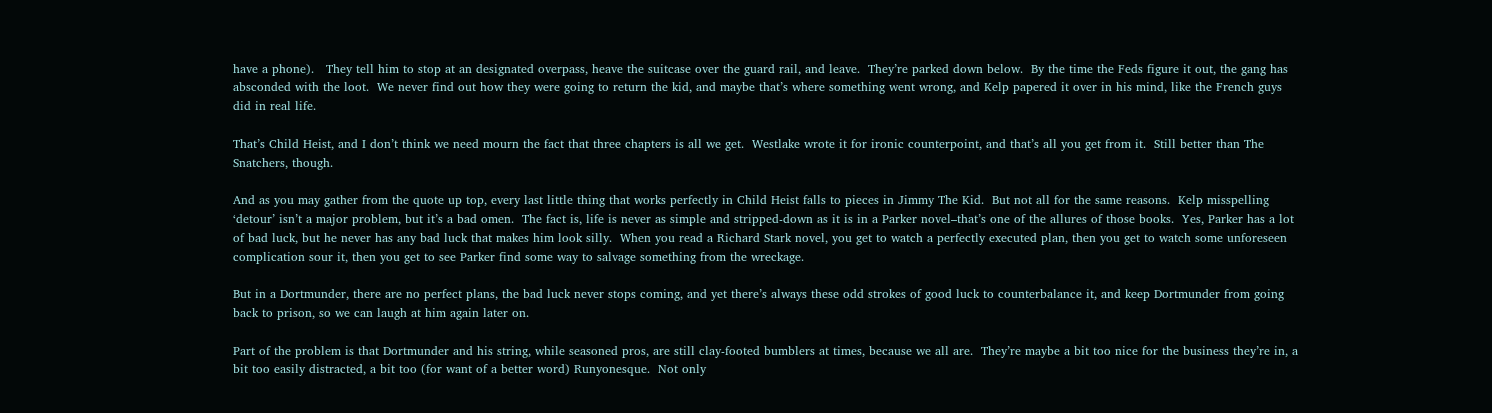have a phone).   They tell him to stop at an designated overpass, heave the suitcase over the guard rail, and leave.  They’re parked down below.  By the time the Feds figure it out, the gang has absconded with the loot.  We never find out how they were going to return the kid, and maybe that’s where something went wrong, and Kelp papered it over in his mind, like the French guys did in real life.

That’s Child Heist, and I don’t think we need mourn the fact that three chapters is all we get.  Westlake wrote it for ironic counterpoint, and that’s all you get from it.  Still better than The Snatchers, though.

And as you may gather from the quote up top, every last little thing that works perfectly in Child Heist falls to pieces in Jimmy The Kid.  But not all for the same reasons.  Kelp misspelling ‘detour’ isn’t a major problem, but it’s a bad omen.  The fact is, life is never as simple and stripped-down as it is in a Parker novel–that’s one of the allures of those books.  Yes, Parker has a lot of bad luck, but he never has any bad luck that makes him look silly.  When you read a Richard Stark novel, you get to watch a perfectly executed plan, then you get to watch some unforeseen complication sour it, then you get to see Parker find some way to salvage something from the wreckage.

But in a Dortmunder, there are no perfect plans, the bad luck never stops coming, and yet there’s always these odd strokes of good luck to counterbalance it, and keep Dortmunder from going back to prison, so we can laugh at him again later on.

Part of the problem is that Dortmunder and his string, while seasoned pros, are still clay-footed bumblers at times, because we all are.  They’re maybe a bit too nice for the business they’re in, a bit too easily distracted, a bit too (for want of a better word) Runyonesque.  Not only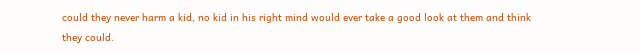could they never harm a kid, no kid in his right mind would ever take a good look at them and think they could.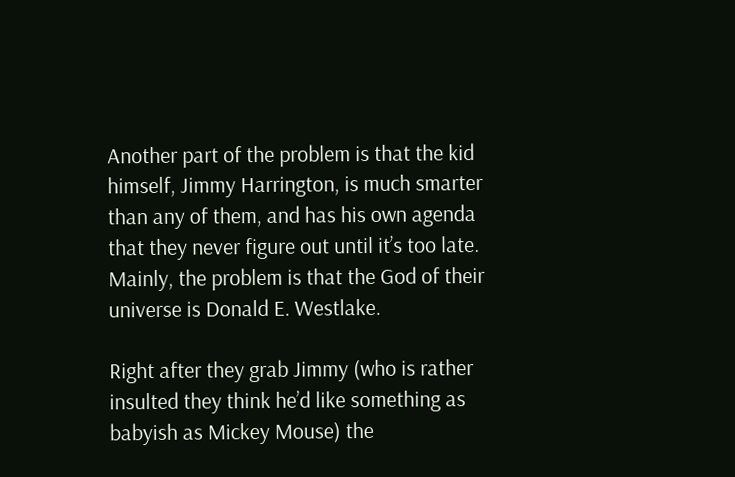Another part of the problem is that the kid himself, Jimmy Harrington, is much smarter than any of them, and has his own agenda that they never figure out until it’s too late.   Mainly, the problem is that the God of their universe is Donald E. Westlake.

Right after they grab Jimmy (who is rather insulted they think he’d like something as babyish as Mickey Mouse) the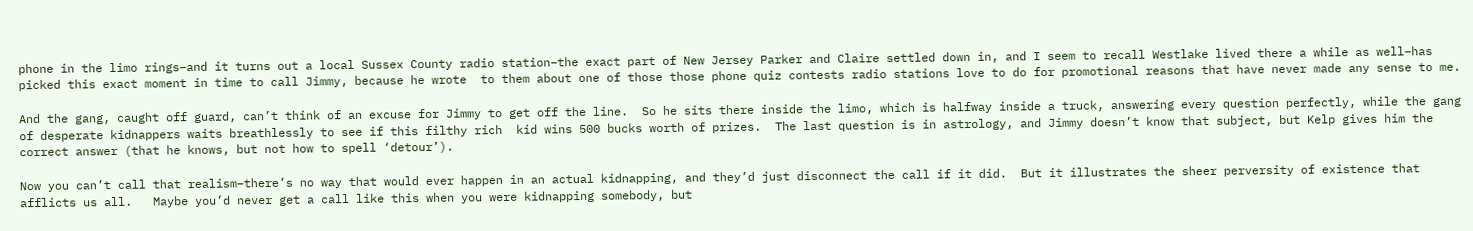phone in the limo rings–and it turns out a local Sussex County radio station–the exact part of New Jersey Parker and Claire settled down in, and I seem to recall Westlake lived there a while as well–has picked this exact moment in time to call Jimmy, because he wrote  to them about one of those those phone quiz contests radio stations love to do for promotional reasons that have never made any sense to me.

And the gang, caught off guard, can’t think of an excuse for Jimmy to get off the line.  So he sits there inside the limo, which is halfway inside a truck, answering every question perfectly, while the gang of desperate kidnappers waits breathlessly to see if this filthy rich  kid wins 500 bucks worth of prizes.  The last question is in astrology, and Jimmy doesn’t know that subject, but Kelp gives him the correct answer (that he knows, but not how to spell ‘detour’).

Now you can’t call that realism–there’s no way that would ever happen in an actual kidnapping, and they’d just disconnect the call if it did.  But it illustrates the sheer perversity of existence that afflicts us all.   Maybe you’d never get a call like this when you were kidnapping somebody, but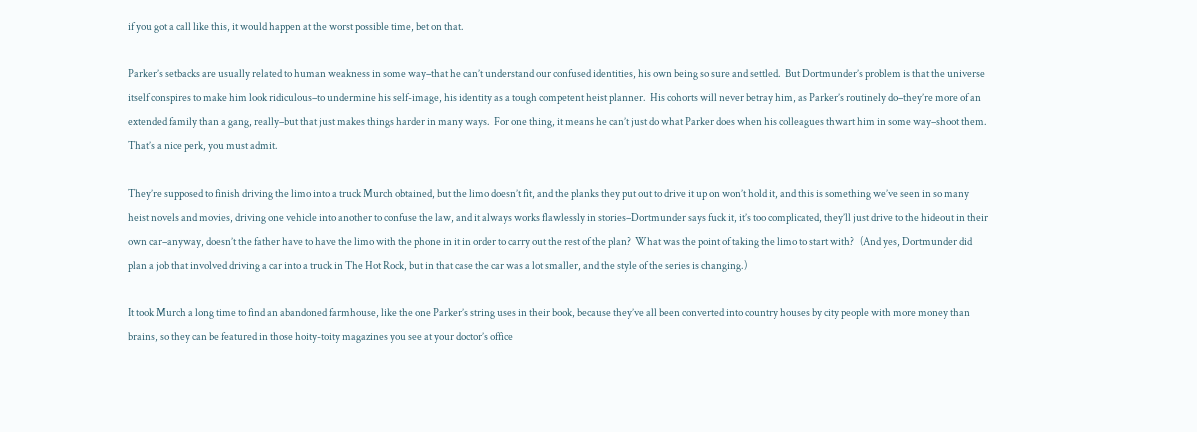if you got a call like this, it would happen at the worst possible time, bet on that.

Parker’s setbacks are usually related to human weakness in some way–that he can’t understand our confused identities, his own being so sure and settled.  But Dortmunder’s problem is that the universe itself conspires to make him look ridiculous–to undermine his self-image, his identity as a tough competent heist planner.  His cohorts will never betray him, as Parker’s routinely do–they’re more of an extended family than a gang, really–but that just makes things harder in many ways.  For one thing, it means he can’t just do what Parker does when his colleagues thwart him in some way–shoot them.  That’s a nice perk, you must admit.

They’re supposed to finish driving the limo into a truck Murch obtained, but the limo doesn’t fit, and the planks they put out to drive it up on won’t hold it, and this is something we’ve seen in so many heist novels and movies, driving one vehicle into another to confuse the law, and it always works flawlessly in stories–Dortmunder says fuck it, it’s too complicated, they’ll just drive to the hideout in their own car–anyway, doesn’t the father have to have the limo with the phone in it in order to carry out the rest of the plan?  What was the point of taking the limo to start with?   (And yes, Dortmunder did plan a job that involved driving a car into a truck in The Hot Rock, but in that case the car was a lot smaller, and the style of the series is changing.)

It took Murch a long time to find an abandoned farmhouse, like the one Parker’s string uses in their book, because they’ve all been converted into country houses by city people with more money than brains, so they can be featured in those hoity-toity magazines you see at your doctor’s office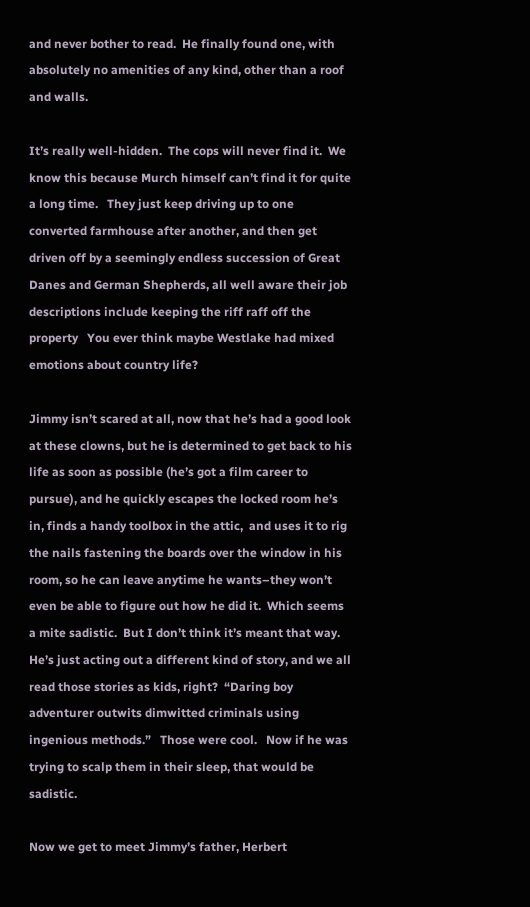and never bother to read.  He finally found one, with absolutely no amenities of any kind, other than a roof and walls.

It’s really well-hidden.  The cops will never find it.  We know this because Murch himself can’t find it for quite a long time.   They just keep driving up to one converted farmhouse after another, and then get driven off by a seemingly endless succession of Great Danes and German Shepherds, all well aware their job descriptions include keeping the riff raff off the property   You ever think maybe Westlake had mixed emotions about country life?

Jimmy isn’t scared at all, now that he’s had a good look at these clowns, but he is determined to get back to his life as soon as possible (he’s got a film career to pursue), and he quickly escapes the locked room he’s in, finds a handy toolbox in the attic,  and uses it to rig the nails fastening the boards over the window in his room, so he can leave anytime he wants–they won’t even be able to figure out how he did it.  Which seems a mite sadistic.  But I don’t think it’s meant that way.  He’s just acting out a different kind of story, and we all read those stories as kids, right?  “Daring boy adventurer outwits dimwitted criminals using ingenious methods.”   Those were cool.   Now if he was trying to scalp them in their sleep, that would be sadistic.

Now we get to meet Jimmy’s father, Herbert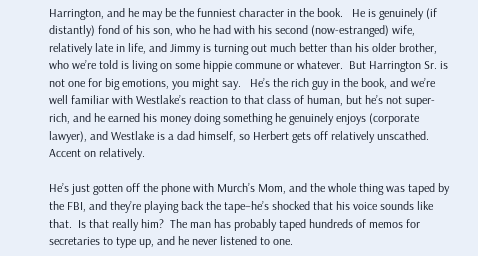Harrington, and he may be the funniest character in the book.   He is genuinely (if distantly) fond of his son, who he had with his second (now-estranged) wife, relatively late in life, and Jimmy is turning out much better than his older brother, who we’re told is living on some hippie commune or whatever.  But Harrington Sr. is not one for big emotions, you might say.   He’s the rich guy in the book, and we’re well familiar with Westlake’s reaction to that class of human, but he’s not super-rich, and he earned his money doing something he genuinely enjoys (corporate lawyer), and Westlake is a dad himself, so Herbert gets off relatively unscathed.  Accent on relatively.

He’s just gotten off the phone with Murch’s Mom, and the whole thing was taped by the FBI, and they’re playing back the tape–he’s shocked that his voice sounds like that.  Is that really him?  The man has probably taped hundreds of memos for secretaries to type up, and he never listened to one.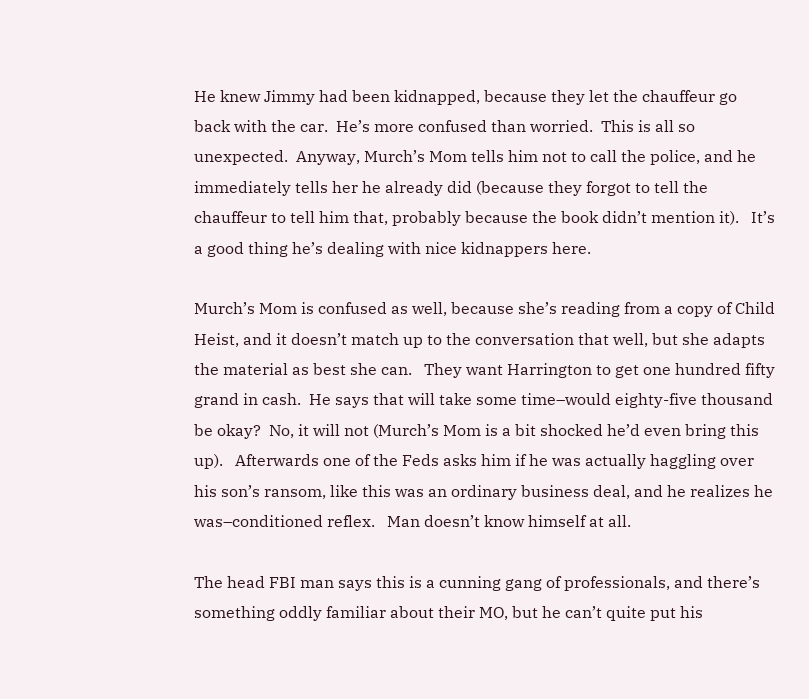He knew Jimmy had been kidnapped, because they let the chauffeur go back with the car.  He’s more confused than worried.  This is all so unexpected.  Anyway, Murch’s Mom tells him not to call the police, and he immediately tells her he already did (because they forgot to tell the chauffeur to tell him that, probably because the book didn’t mention it).   It’s a good thing he’s dealing with nice kidnappers here.

Murch’s Mom is confused as well, because she’s reading from a copy of Child Heist, and it doesn’t match up to the conversation that well, but she adapts the material as best she can.   They want Harrington to get one hundred fifty grand in cash.  He says that will take some time–would eighty-five thousand be okay?  No, it will not (Murch’s Mom is a bit shocked he’d even bring this up).   Afterwards one of the Feds asks him if he was actually haggling over his son’s ransom, like this was an ordinary business deal, and he realizes he was–conditioned reflex.   Man doesn’t know himself at all.

The head FBI man says this is a cunning gang of professionals, and there’s something oddly familiar about their MO, but he can’t quite put his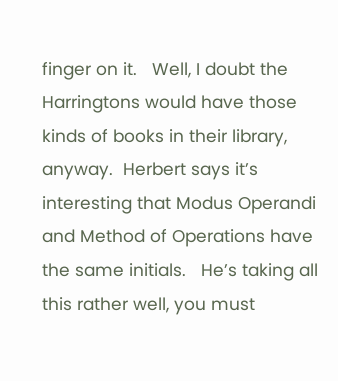finger on it.   Well, I doubt the Harringtons would have those kinds of books in their library, anyway.  Herbert says it’s interesting that Modus Operandi and Method of Operations have the same initials.   He’s taking all this rather well, you must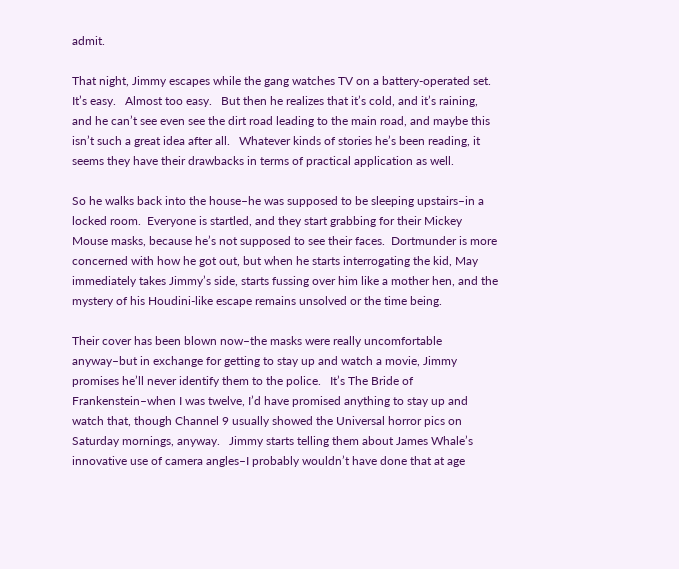admit.

That night, Jimmy escapes while the gang watches TV on a battery-operated set.  It’s easy.   Almost too easy.   But then he realizes that it’s cold, and it’s raining, and he can’t see even see the dirt road leading to the main road, and maybe this isn’t such a great idea after all.   Whatever kinds of stories he’s been reading, it seems they have their drawbacks in terms of practical application as well.

So he walks back into the house–he was supposed to be sleeping upstairs–in a locked room.  Everyone is startled, and they start grabbing for their Mickey Mouse masks, because he’s not supposed to see their faces.  Dortmunder is more concerned with how he got out, but when he starts interrogating the kid, May immediately takes Jimmy’s side, starts fussing over him like a mother hen, and the mystery of his Houdini-like escape remains unsolved or the time being.

Their cover has been blown now–the masks were really uncomfortable anyway–but in exchange for getting to stay up and watch a movie, Jimmy promises he’ll never identify them to the police.   It’s The Bride of Frankenstein–when I was twelve, I’d have promised anything to stay up and watch that, though Channel 9 usually showed the Universal horror pics on Saturday mornings, anyway.   Jimmy starts telling them about James Whale’s innovative use of camera angles–I probably wouldn’t have done that at age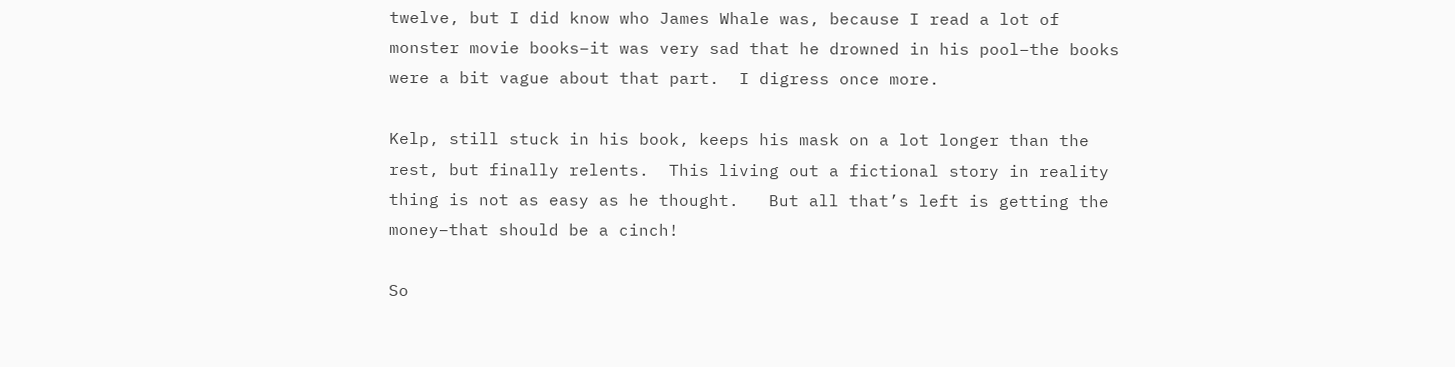twelve, but I did know who James Whale was, because I read a lot of monster movie books–it was very sad that he drowned in his pool–the books were a bit vague about that part.  I digress once more.

Kelp, still stuck in his book, keeps his mask on a lot longer than the rest, but finally relents.  This living out a fictional story in reality thing is not as easy as he thought.   But all that’s left is getting the money–that should be a cinch!

So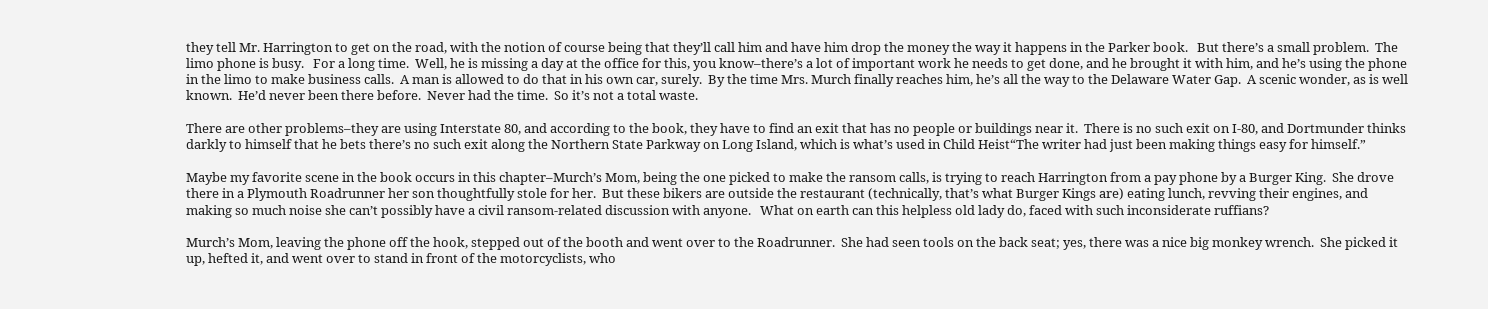they tell Mr. Harrington to get on the road, with the notion of course being that they’ll call him and have him drop the money the way it happens in the Parker book.   But there’s a small problem.  The limo phone is busy.   For a long time.  Well, he is missing a day at the office for this, you know–there’s a lot of important work he needs to get done, and he brought it with him, and he’s using the phone in the limo to make business calls.  A man is allowed to do that in his own car, surely.  By the time Mrs. Murch finally reaches him, he’s all the way to the Delaware Water Gap.  A scenic wonder, as is well known.  He’d never been there before.  Never had the time.  So it’s not a total waste.

There are other problems–they are using Interstate 80, and according to the book, they have to find an exit that has no people or buildings near it.  There is no such exit on I-80, and Dortmunder thinks darkly to himself that he bets there’s no such exit along the Northern State Parkway on Long Island, which is what’s used in Child Heist“The writer had just been making things easy for himself.”

Maybe my favorite scene in the book occurs in this chapter–Murch’s Mom, being the one picked to make the ransom calls, is trying to reach Harrington from a pay phone by a Burger King.  She drove there in a Plymouth Roadrunner her son thoughtfully stole for her.  But these bikers are outside the restaurant (technically, that’s what Burger Kings are) eating lunch, revving their engines, and making so much noise she can’t possibly have a civil ransom-related discussion with anyone.   What on earth can this helpless old lady do, faced with such inconsiderate ruffians?

Murch’s Mom, leaving the phone off the hook, stepped out of the booth and went over to the Roadrunner.  She had seen tools on the back seat; yes, there was a nice big monkey wrench.  She picked it up, hefted it, and went over to stand in front of the motorcyclists, who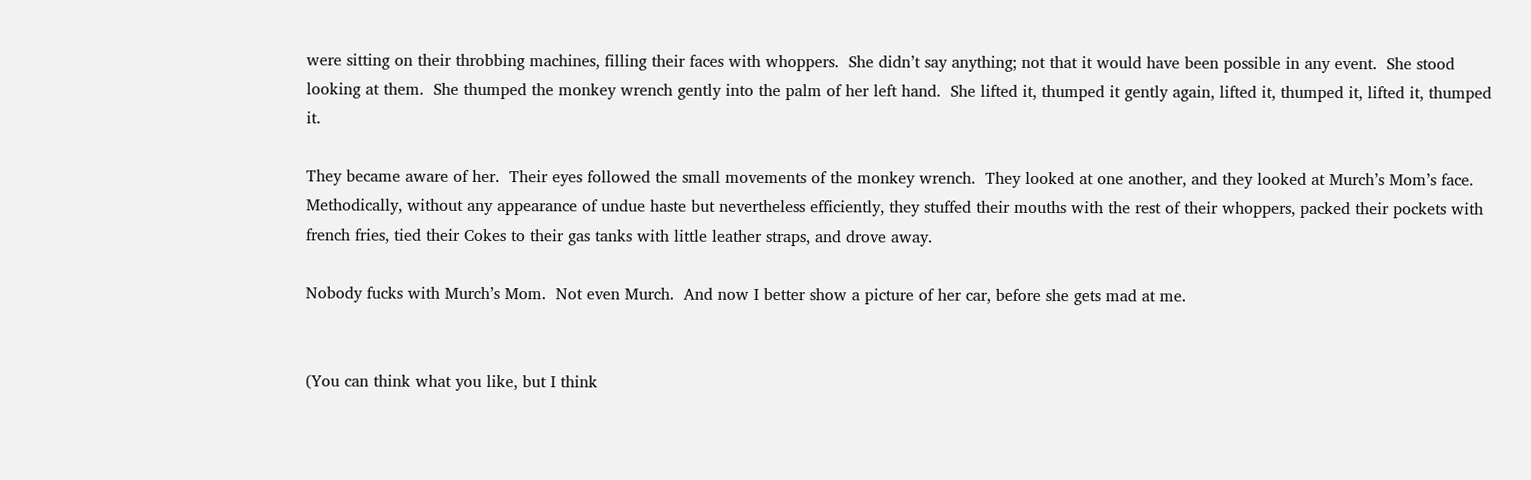were sitting on their throbbing machines, filling their faces with whoppers.  She didn’t say anything; not that it would have been possible in any event.  She stood looking at them.  She thumped the monkey wrench gently into the palm of her left hand.  She lifted it, thumped it gently again, lifted it, thumped it, lifted it, thumped it.

They became aware of her.  Their eyes followed the small movements of the monkey wrench.  They looked at one another, and they looked at Murch’s Mom’s face.  Methodically, without any appearance of undue haste but nevertheless efficiently, they stuffed their mouths with the rest of their whoppers, packed their pockets with french fries, tied their Cokes to their gas tanks with little leather straps, and drove away.

Nobody fucks with Murch’s Mom.  Not even Murch.  And now I better show a picture of her car, before she gets mad at me.


(You can think what you like, but I think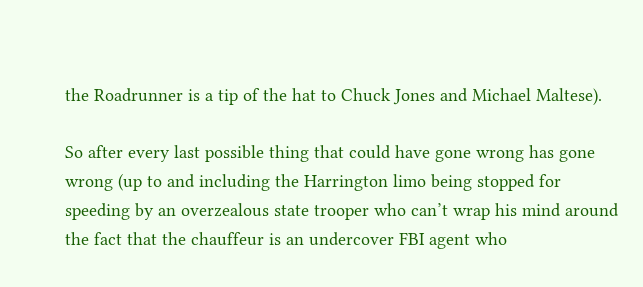the Roadrunner is a tip of the hat to Chuck Jones and Michael Maltese).

So after every last possible thing that could have gone wrong has gone wrong (up to and including the Harrington limo being stopped for speeding by an overzealous state trooper who can’t wrap his mind around the fact that the chauffeur is an undercover FBI agent who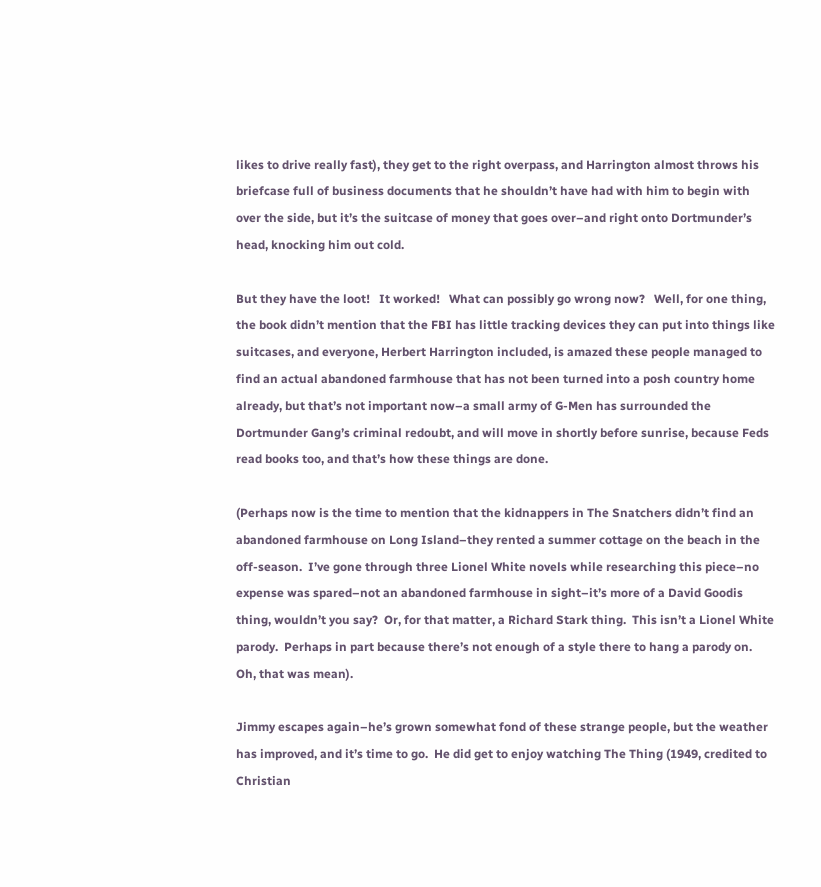likes to drive really fast), they get to the right overpass, and Harrington almost throws his briefcase full of business documents that he shouldn’t have had with him to begin with over the side, but it’s the suitcase of money that goes over–and right onto Dortmunder’s head, knocking him out cold.

But they have the loot!   It worked!   What can possibly go wrong now?   Well, for one thing, the book didn’t mention that the FBI has little tracking devices they can put into things like suitcases, and everyone, Herbert Harrington included, is amazed these people managed to find an actual abandoned farmhouse that has not been turned into a posh country home already, but that’s not important now–a small army of G-Men has surrounded the Dortmunder Gang’s criminal redoubt, and will move in shortly before sunrise, because Feds read books too, and that’s how these things are done.

(Perhaps now is the time to mention that the kidnappers in The Snatchers didn’t find an abandoned farmhouse on Long Island–they rented a summer cottage on the beach in the off-season.  I’ve gone through three Lionel White novels while researching this piece–no expense was spared–not an abandoned farmhouse in sight–it’s more of a David Goodis thing, wouldn’t you say?  Or, for that matter, a Richard Stark thing.  This isn’t a Lionel White parody.  Perhaps in part because there’s not enough of a style there to hang a parody on.  Oh, that was mean).

Jimmy escapes again–he’s grown somewhat fond of these strange people, but the weather has improved, and it’s time to go.  He did get to enjoy watching The Thing (1949, credited to Christian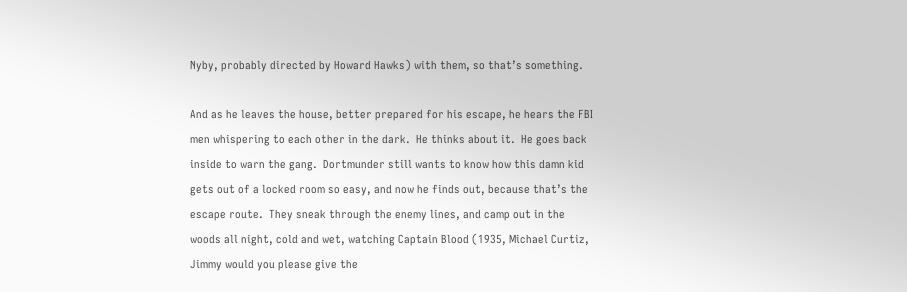Nyby, probably directed by Howard Hawks) with them, so that’s something.

And as he leaves the house, better prepared for his escape, he hears the FBI men whispering to each other in the dark.  He thinks about it.  He goes back inside to warn the gang.  Dortmunder still wants to know how this damn kid gets out of a locked room so easy, and now he finds out, because that’s the escape route.  They sneak through the enemy lines, and camp out in the woods all night, cold and wet, watching Captain Blood (1935, Michael Curtiz, Jimmy would you please give the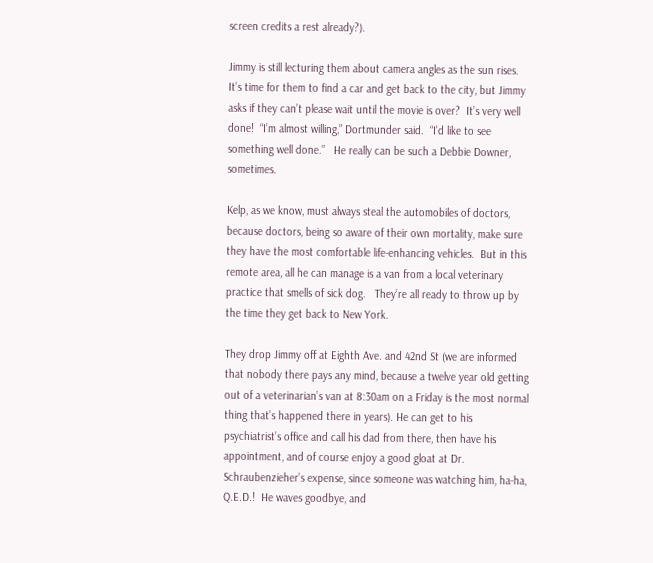screen credits a rest already?).

Jimmy is still lecturing them about camera angles as the sun rises.  It’s time for them to find a car and get back to the city, but Jimmy asks if they can’t please wait until the movie is over?  It’s very well done!  “I’m almost willing,” Dortmunder said.  “I’d like to see something well done.”   He really can be such a Debbie Downer, sometimes.

Kelp, as we know, must always steal the automobiles of doctors, because doctors, being so aware of their own mortality, make sure they have the most comfortable life-enhancing vehicles.  But in this remote area, all he can manage is a van from a local veterinary practice that smells of sick dog.   They’re all ready to throw up by the time they get back to New York.

They drop Jimmy off at Eighth Ave. and 42nd St (we are informed that nobody there pays any mind, because a twelve year old getting out of a veterinarian’s van at 8:30am on a Friday is the most normal thing that’s happened there in years). He can get to his psychiatrist’s office and call his dad from there, then have his appointment, and of course enjoy a good gloat at Dr. Schraubenzieher’s expense, since someone was watching him, ha-ha, Q.E.D.!  He waves goodbye, and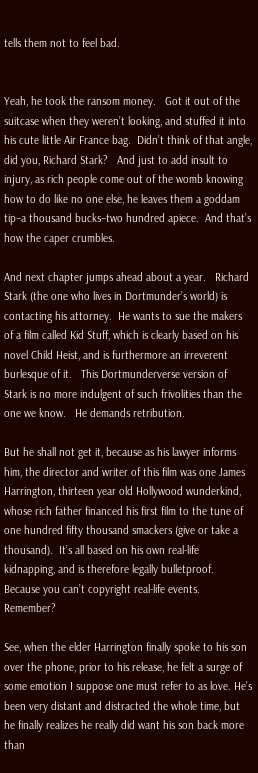tells them not to feel bad.


Yeah, he took the ransom money.   Got it out of the suitcase when they weren’t looking, and stuffed it into his cute little Air France bag.  Didn’t think of that angle, did you, Richard Stark?   And just to add insult to injury, as rich people come out of the womb knowing how to do like no one else, he leaves them a goddam tip–a thousand bucks–two hundred apiece.  And that’s how the caper crumbles.

And next chapter jumps ahead about a year.   Richard Stark (the one who lives in Dortmunder’s world) is contacting his attorney.  He wants to sue the makers of a film called Kid Stuff, which is clearly based on his novel Child Heist, and is furthermore an irreverent burlesque of it.   This Dortmunderverse version of Stark is no more indulgent of such frivolities than the one we know.   He demands retribution.

But he shall not get it, because as his lawyer informs him, the director and writer of this film was one James Harrington, thirteen year old Hollywood wunderkind, whose rich father financed his first film to the tune of one hundred fifty thousand smackers (give or take a thousand).  It’s all based on his own real-life kidnapping, and is therefore legally bulletproof.   Because you can’t copyright real-life events.   Remember?

See, when the elder Harrington finally spoke to his son over the phone, prior to his release, he felt a surge of some emotion I suppose one must refer to as love. He’s been very distant and distracted the whole time, but he finally realizes he really did want his son back more than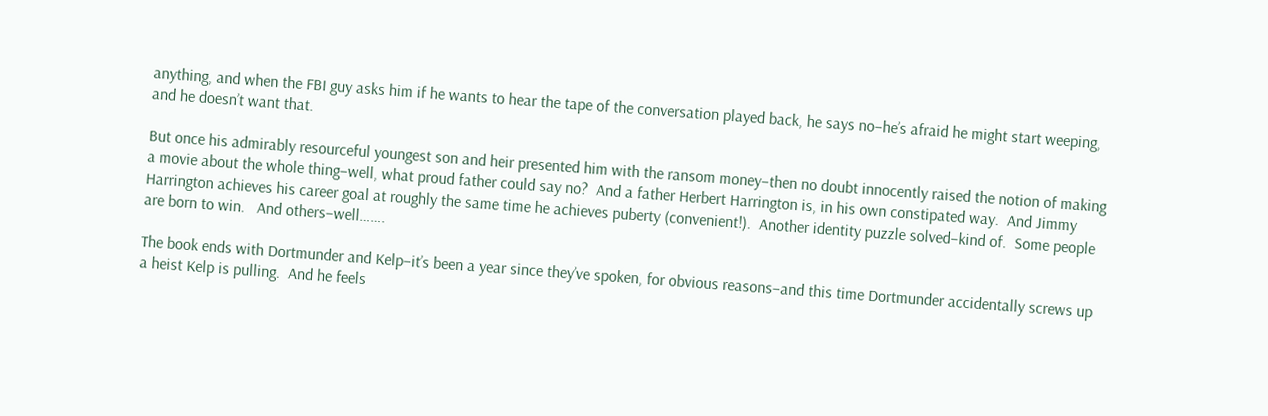anything, and when the FBI guy asks him if he wants to hear the tape of the conversation played back, he says no–he’s afraid he might start weeping, and he doesn’t want that.

But once his admirably resourceful youngest son and heir presented him with the ransom money–then no doubt innocently raised the notion of making a movie about the whole thing–well, what proud father could say no?  And a father Herbert Harrington is, in his own constipated way.  And Jimmy Harrington achieves his career goal at roughly the same time he achieves puberty (convenient!).  Another identity puzzle solved–kind of.  Some people are born to win.   And others–well…….

The book ends with Dortmunder and Kelp–it’s been a year since they’ve spoken, for obvious reasons–and this time Dortmunder accidentally screws up a heist Kelp is pulling.  And he feels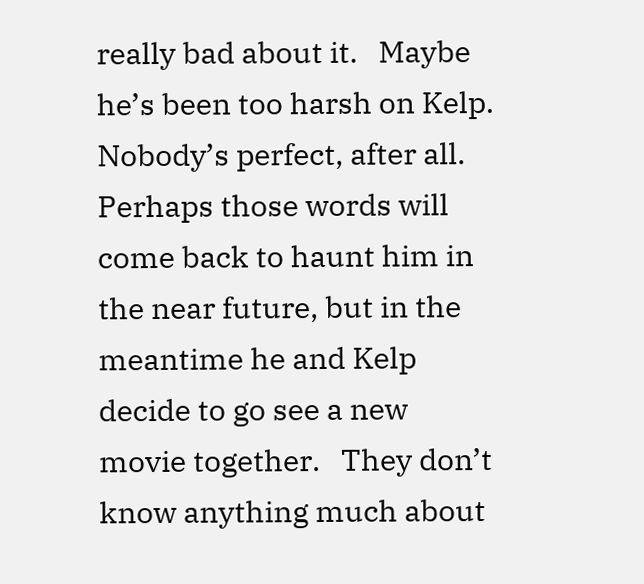really bad about it.   Maybe he’s been too harsh on Kelp.  Nobody’s perfect, after all.   Perhaps those words will come back to haunt him in the near future, but in the meantime he and Kelp decide to go see a new movie together.   They don’t know anything much about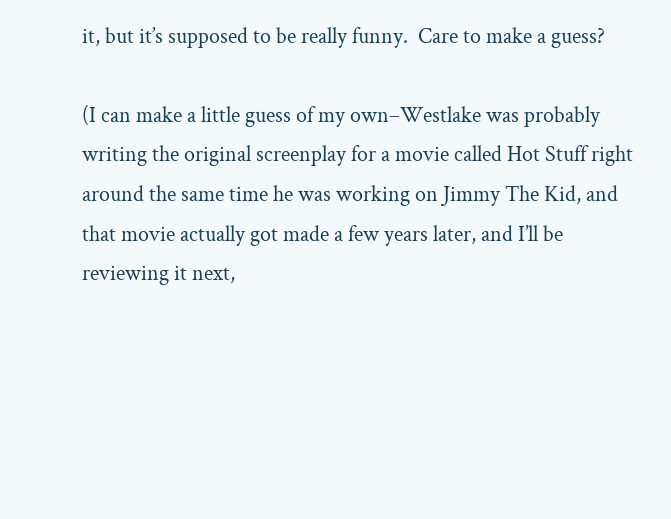it, but it’s supposed to be really funny.  Care to make a guess?

(I can make a little guess of my own–Westlake was probably writing the original screenplay for a movie called Hot Stuff right around the same time he was working on Jimmy The Kid, and that movie actually got made a few years later, and I’ll be reviewing it next,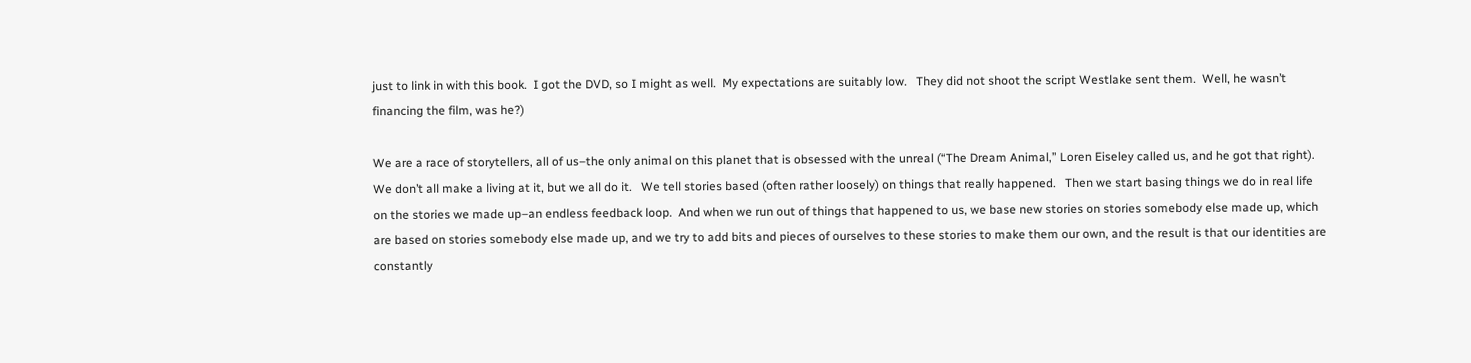just to link in with this book.  I got the DVD, so I might as well.  My expectations are suitably low.   They did not shoot the script Westlake sent them.  Well, he wasn’t financing the film, was he?)

We are a race of storytellers, all of us–the only animal on this planet that is obsessed with the unreal (“The Dream Animal,” Loren Eiseley called us, and he got that right).  We don’t all make a living at it, but we all do it.   We tell stories based (often rather loosely) on things that really happened.   Then we start basing things we do in real life on the stories we made up–an endless feedback loop.  And when we run out of things that happened to us, we base new stories on stories somebody else made up, which are based on stories somebody else made up, and we try to add bits and pieces of ourselves to these stories to make them our own, and the result is that our identities are constantly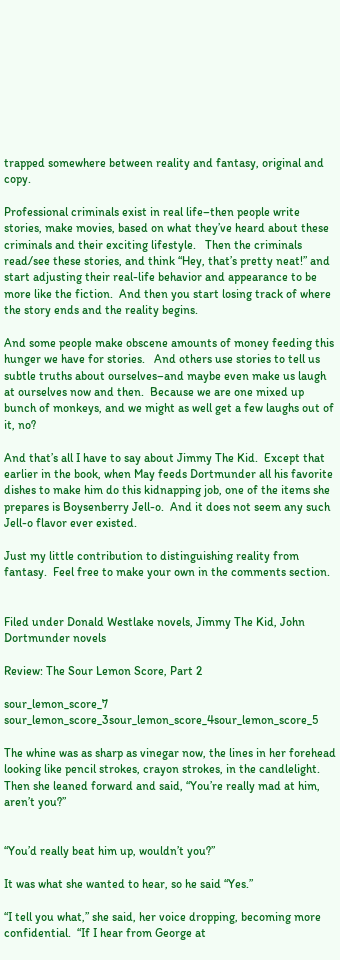trapped somewhere between reality and fantasy, original and copy.

Professional criminals exist in real life–then people write stories, make movies, based on what they’ve heard about these criminals and their exciting lifestyle.   Then the criminals read/see these stories, and think “Hey, that’s pretty neat!” and start adjusting their real-life behavior and appearance to be more like the fiction.  And then you start losing track of where the story ends and the reality begins.

And some people make obscene amounts of money feeding this hunger we have for stories.   And others use stories to tell us subtle truths about ourselves–and maybe even make us laugh at ourselves now and then.  Because we are one mixed up bunch of monkeys, and we might as well get a few laughs out of it, no?

And that’s all I have to say about Jimmy The Kid.  Except that earlier in the book, when May feeds Dortmunder all his favorite dishes to make him do this kidnapping job, one of the items she prepares is Boysenberry Jell-o.  And it does not seem any such Jell-o flavor ever existed.

Just my little contribution to distinguishing reality from fantasy.  Feel free to make your own in the comments section.


Filed under Donald Westlake novels, Jimmy The Kid, John Dortmunder novels

Review: The Sour Lemon Score, Part 2

sour_lemon_score_7 sour_lemon_score_3sour_lemon_score_4sour_lemon_score_5

The whine was as sharp as vinegar now, the lines in her forehead looking like pencil strokes, crayon strokes, in the candlelight.  Then she leaned forward and said, “You’re really mad at him, aren’t you?”


“You’d really beat him up, wouldn’t you?”

It was what she wanted to hear, so he said “Yes.”

“I tell you what,” she said, her voice dropping, becoming more confidential.  “If I hear from George at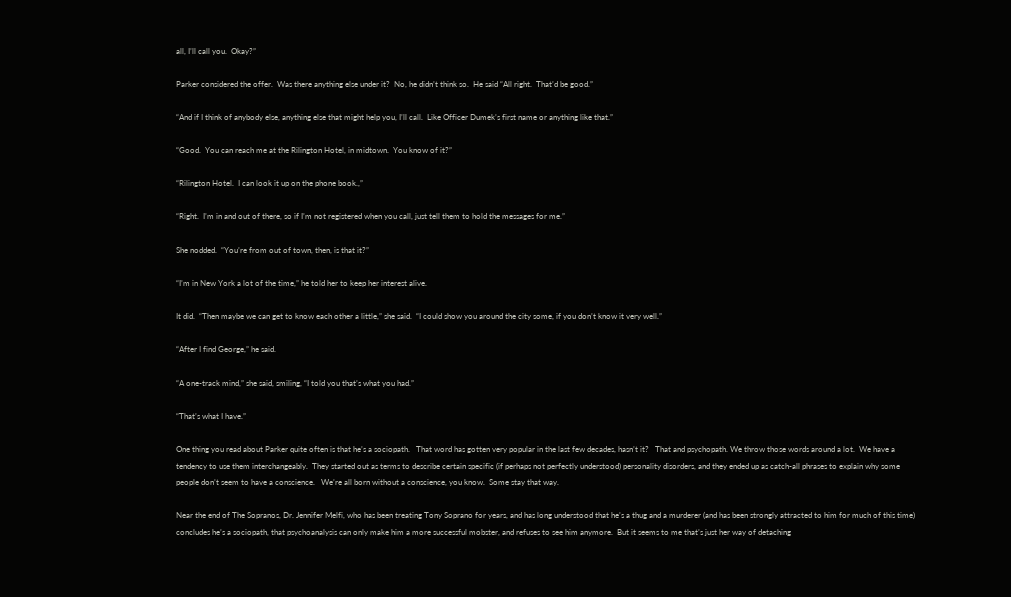all, I’ll call you.  Okay?”

Parker considered the offer.  Was there anything else under it?  No, he didn’t think so.  He said “All right.  That’d be good.”

“And if I think of anybody else, anything else that might help you, I’ll call.  Like Officer Dumek’s first name or anything like that.”

“Good.  You can reach me at the Rilington Hotel, in midtown.  You know of it?”

“Rilington Hotel.  I can look it up on the phone book.,”

“Right.  I’m in and out of there, so if I’m not registered when you call, just tell them to hold the messages for me.”

She nodded.  “You’re from out of town, then, is that it?”

“I’m in New York a lot of the time,” he told her to keep her interest alive.

It did.  “Then maybe we can get to know each other a little,” she said.  “I could show you around the city some, if you don’t know it very well.”

“After I find George,” he said.

“A one-track mind,” she said, smiling, “I told you that’s what you had.”

“That’s what I have.”

One thing you read about Parker quite often is that he’s a sociopath.   That word has gotten very popular in the last few decades, hasn’t it?   That and psychopath. We throw those words around a lot.  We have a tendency to use them interchangeably.  They started out as terms to describe certain specific (if perhaps not perfectly understood) personality disorders, and they ended up as catch-all phrases to explain why some people don’t seem to have a conscience.   We’re all born without a conscience, you know.  Some stay that way.

Near the end of The Sopranos, Dr. Jennifer Melfi, who has been treating Tony Soprano for years, and has long understood that he’s a thug and a murderer (and has been strongly attracted to him for much of this time) concludes he’s a sociopath, that psychoanalysis can only make him a more successful mobster, and refuses to see him anymore.  But it seems to me that’s just her way of detaching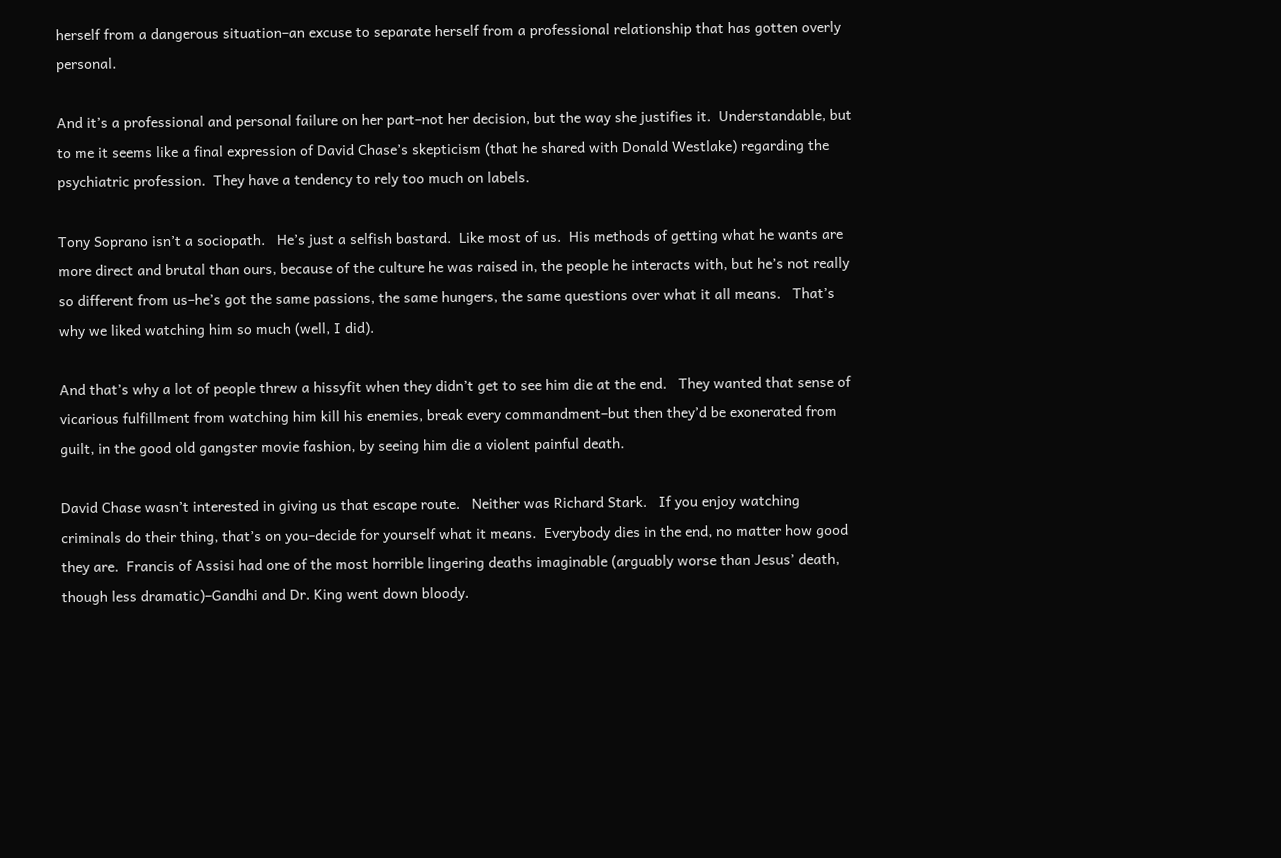herself from a dangerous situation–an excuse to separate herself from a professional relationship that has gotten overly personal.

And it’s a professional and personal failure on her part–not her decision, but the way she justifies it.  Understandable, but to me it seems like a final expression of David Chase’s skepticism (that he shared with Donald Westlake) regarding the psychiatric profession.  They have a tendency to rely too much on labels.

Tony Soprano isn’t a sociopath.   He’s just a selfish bastard.  Like most of us.  His methods of getting what he wants are more direct and brutal than ours, because of the culture he was raised in, the people he interacts with, but he’s not really so different from us–he’s got the same passions, the same hungers, the same questions over what it all means.   That’s why we liked watching him so much (well, I did).

And that’s why a lot of people threw a hissyfit when they didn’t get to see him die at the end.   They wanted that sense of vicarious fulfillment from watching him kill his enemies, break every commandment–but then they’d be exonerated from guilt, in the good old gangster movie fashion, by seeing him die a violent painful death.

David Chase wasn’t interested in giving us that escape route.   Neither was Richard Stark.   If you enjoy watching criminals do their thing, that’s on you–decide for yourself what it means.  Everybody dies in the end, no matter how good they are.  Francis of Assisi had one of the most horrible lingering deaths imaginable (arguably worse than Jesus’ death, though less dramatic)–Gandhi and Dr. King went down bloody.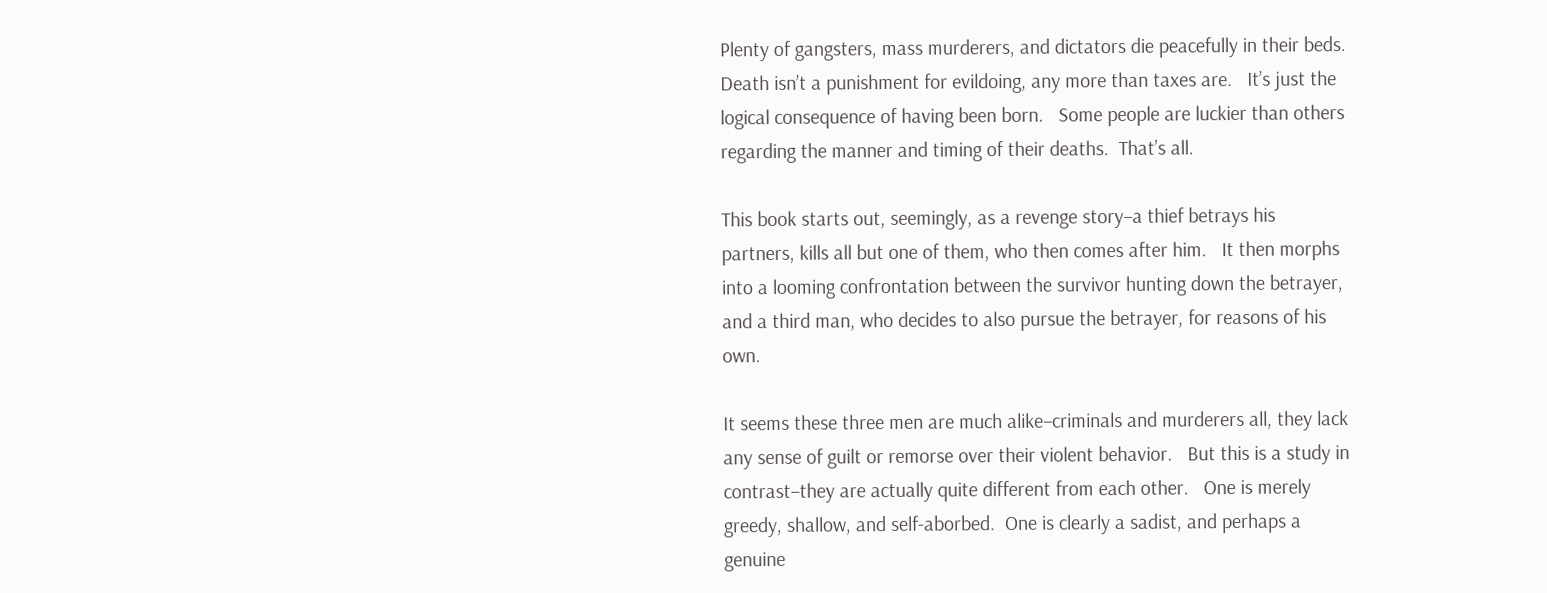Plenty of gangsters, mass murderers, and dictators die peacefully in their beds.  Death isn’t a punishment for evildoing, any more than taxes are.   It’s just the logical consequence of having been born.   Some people are luckier than others regarding the manner and timing of their deaths.  That’s all.

This book starts out, seemingly, as a revenge story–a thief betrays his partners, kills all but one of them, who then comes after him.   It then morphs into a looming confrontation between the survivor hunting down the betrayer, and a third man, who decides to also pursue the betrayer, for reasons of his own.

It seems these three men are much alike–criminals and murderers all, they lack any sense of guilt or remorse over their violent behavior.   But this is a study in contrast–they are actually quite different from each other.   One is merely greedy, shallow, and self-aborbed.  One is clearly a sadist, and perhaps a genuine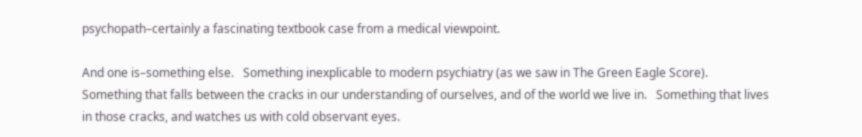psychopath–certainly a fascinating textbook case from a medical viewpoint.

And one is–something else.   Something inexplicable to modern psychiatry (as we saw in The Green Eagle Score).   Something that falls between the cracks in our understanding of ourselves, and of the world we live in.   Something that lives in those cracks, and watches us with cold observant eyes.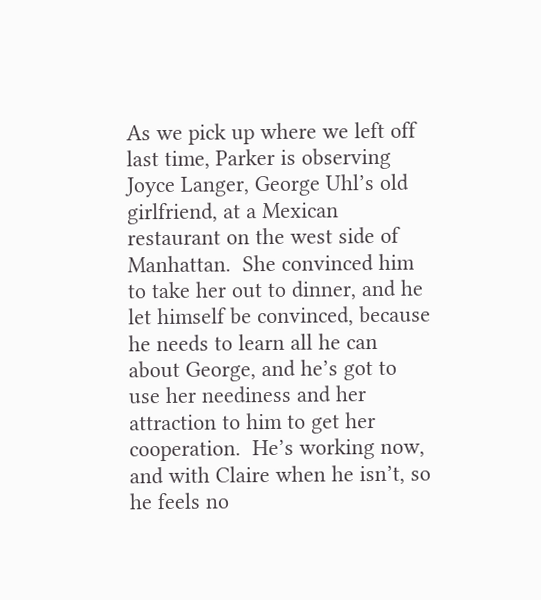As we pick up where we left off last time, Parker is observing Joyce Langer, George Uhl’s old girlfriend, at a Mexican restaurant on the west side of Manhattan.  She convinced him to take her out to dinner, and he let himself be convinced, because he needs to learn all he can about George, and he’s got to use her neediness and her attraction to him to get her cooperation.  He’s working now, and with Claire when he isn’t, so he feels no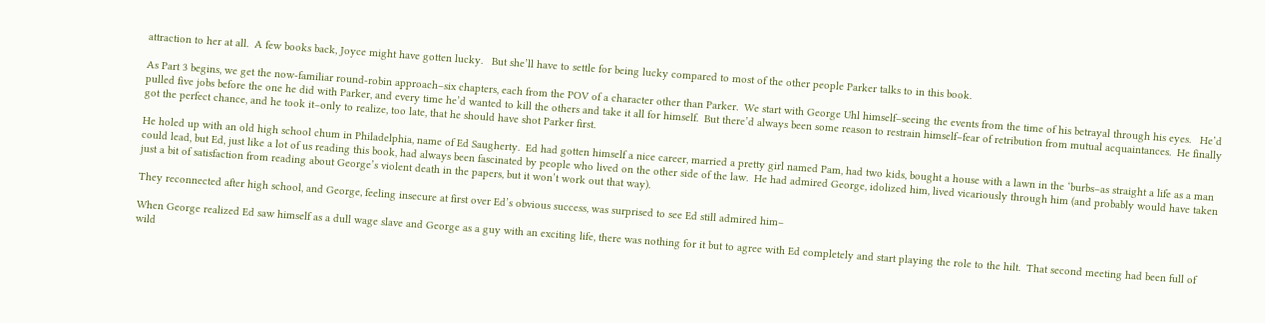attraction to her at all.  A few books back, Joyce might have gotten lucky.   But she’ll have to settle for being lucky compared to most of the other people Parker talks to in this book.

As Part 3 begins, we get the now-familiar round-robin approach–six chapters, each from the POV of a character other than Parker.  We start with George Uhl himself–seeing the events from the time of his betrayal through his eyes.   He’d pulled five jobs before the one he did with Parker, and every time he’d wanted to kill the others and take it all for himself.  But there’d always been some reason to restrain himself–fear of retribution from mutual acquaintances.  He finally got the perfect chance, and he took it–only to realize, too late, that he should have shot Parker first.

He holed up with an old high school chum in Philadelphia, name of Ed Saugherty.  Ed had gotten himself a nice career, married a pretty girl named Pam, had two kids, bought a house with a lawn in the ‘burbs–as straight a life as a man could lead, but Ed, just like a lot of us reading this book, had always been fascinated by people who lived on the other side of the law.  He had admired George, idolized him, lived vicariously through him (and probably would have taken just a bit of satisfaction from reading about George’s violent death in the papers, but it won’t work out that way).

They reconnected after high school, and George, feeling insecure at first over Ed’s obvious success, was surprised to see Ed still admired him–

When George realized Ed saw himself as a dull wage slave and George as a guy with an exciting life, there was nothing for it but to agree with Ed completely and start playing the role to the hilt.  That second meeting had been full of wild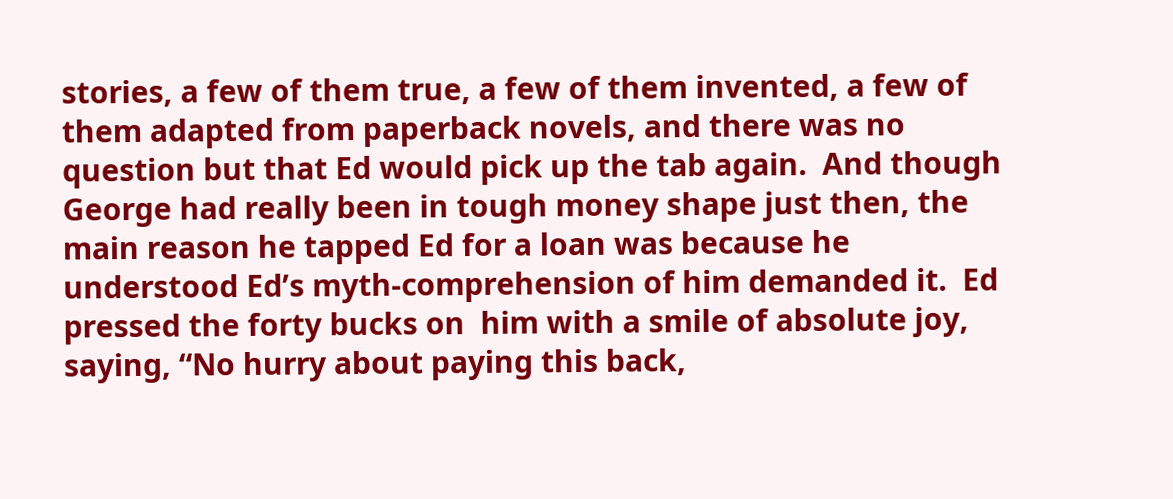stories, a few of them true, a few of them invented, a few of them adapted from paperback novels, and there was no question but that Ed would pick up the tab again.  And though George had really been in tough money shape just then, the main reason he tapped Ed for a loan was because he understood Ed’s myth-comprehension of him demanded it.  Ed pressed the forty bucks on  him with a smile of absolute joy, saying, “No hurry about paying this back,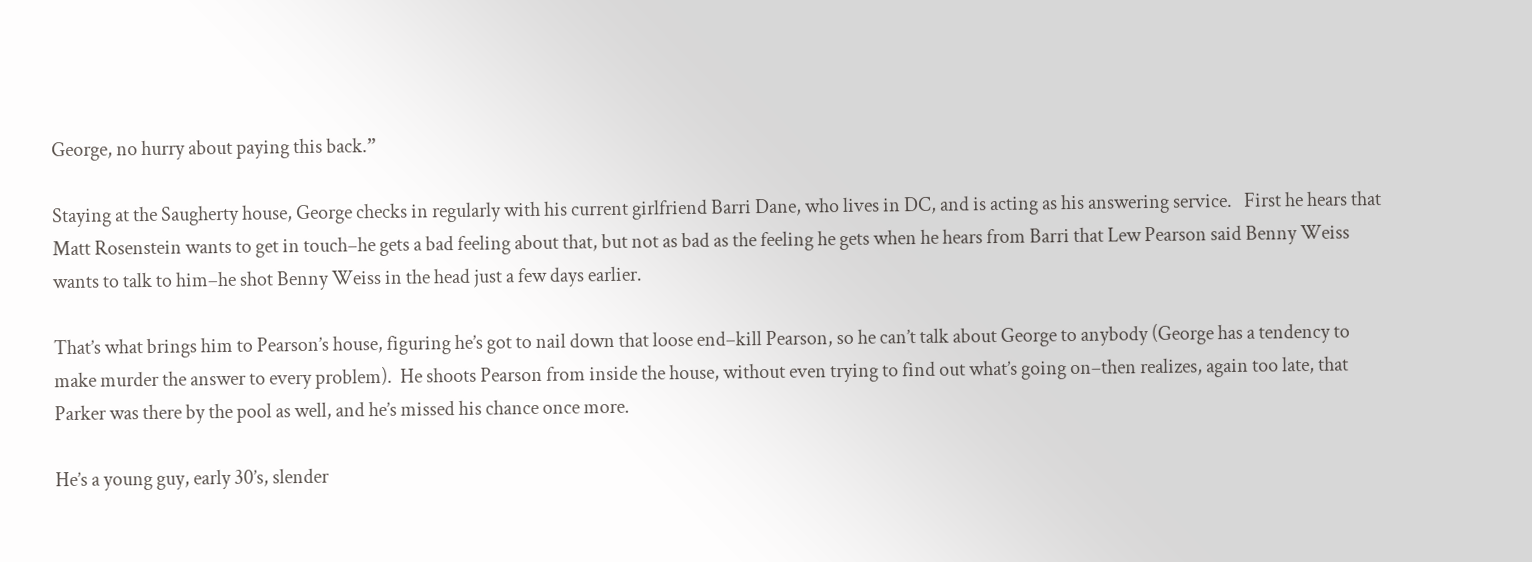George, no hurry about paying this back.”

Staying at the Saugherty house, George checks in regularly with his current girlfriend Barri Dane, who lives in DC, and is acting as his answering service.   First he hears that Matt Rosenstein wants to get in touch–he gets a bad feeling about that, but not as bad as the feeling he gets when he hears from Barri that Lew Pearson said Benny Weiss wants to talk to him–he shot Benny Weiss in the head just a few days earlier.

That’s what brings him to Pearson’s house, figuring he’s got to nail down that loose end–kill Pearson, so he can’t talk about George to anybody (George has a tendency to make murder the answer to every problem).  He shoots Pearson from inside the house, without even trying to find out what’s going on–then realizes, again too late, that Parker was there by the pool as well, and he’s missed his chance once more.

He’s a young guy, early 30’s, slender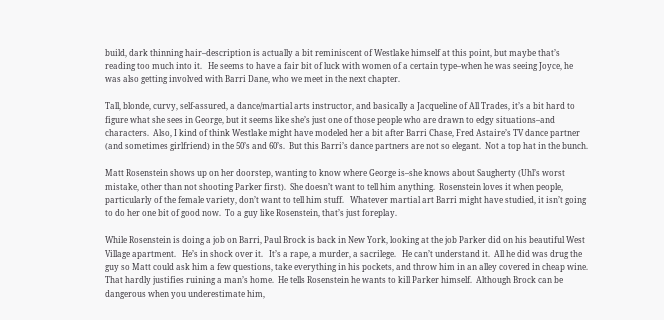build, dark thinning hair–description is actually a bit reminiscent of Westlake himself at this point, but maybe that’s reading too much into it.   He seems to have a fair bit of luck with women of a certain type–when he was seeing Joyce, he was also getting involved with Barri Dane, who we meet in the next chapter.

Tall, blonde, curvy, self-assured, a dance/martial arts instructor, and basically a Jacqueline of All Trades, it’s a bit hard to figure what she sees in George, but it seems like she’s just one of those people who are drawn to edgy situations–and characters.  Also, I kind of think Westlake might have modeled her a bit after Barri Chase, Fred Astaire’s TV dance partner (and sometimes girlfriend) in the 50’s and 60’s.  But this Barri’s dance partners are not so elegant.  Not a top hat in the bunch.

Matt Rosenstein shows up on her doorstep, wanting to know where George is–she knows about Saugherty (Uhl’s worst mistake, other than not shooting Parker first).  She doesn’t want to tell him anything.  Rosenstein loves it when people, particularly of the female variety, don’t want to tell him stuff.   Whatever martial art Barri might have studied, it isn’t going to do her one bit of good now.  To a guy like Rosenstein, that’s just foreplay.

While Rosenstein is doing a job on Barri, Paul Brock is back in New York, looking at the job Parker did on his beautiful West Village apartment.   He’s in shock over it.   It’s a rape, a murder, a sacrilege.   He can’t understand it.  All he did was drug the guy so Matt could ask him a few questions, take everything in his pockets, and throw him in an alley covered in cheap wine.  That hardly justifies ruining a man’s home.  He tells Rosenstein he wants to kill Parker himself.  Although Brock can be dangerous when you underestimate him,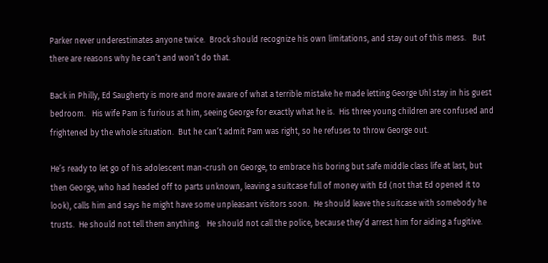Parker never underestimates anyone twice.  Brock should recognize his own limitations, and stay out of this mess.   But there are reasons why he can’t and won’t do that.

Back in Philly, Ed Saugherty is more and more aware of what a terrible mistake he made letting George Uhl stay in his guest bedroom.   His wife Pam is furious at him, seeing George for exactly what he is.  His three young children are confused and frightened by the whole situation.  But he can’t admit Pam was right, so he refuses to throw George out.

He’s ready to let go of his adolescent man-crush on George, to embrace his boring but safe middle class life at last, but then George, who had headed off to parts unknown, leaving a suitcase full of money with Ed (not that Ed opened it to look), calls him and says he might have some unpleasant visitors soon.  He should leave the suitcase with somebody he trusts.  He should not tell them anything.   He should not call the police, because they’d arrest him for aiding a fugitive.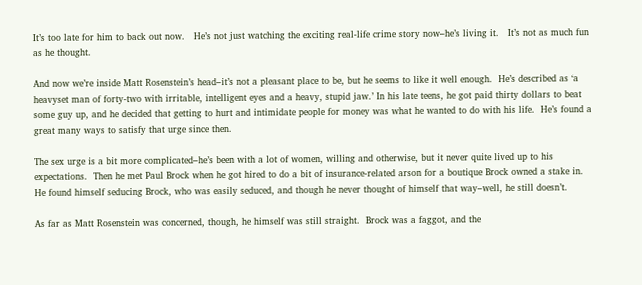It’s too late for him to back out now.   He’s not just watching the exciting real-life crime story now–he’s living it.   It’s not as much fun as he thought.

And now we’re inside Matt Rosenstein’s head–it’s not a pleasant place to be, but he seems to like it well enough.  He’s described as ‘a heavyset man of forty-two with irritable, intelligent eyes and a heavy, stupid jaw.’ In his late teens, he got paid thirty dollars to beat some guy up, and he decided that getting to hurt and intimidate people for money was what he wanted to do with his life.  He’s found a great many ways to satisfy that urge since then.

The sex urge is a bit more complicated–he’s been with a lot of women, willing and otherwise, but it never quite lived up to his expectations.  Then he met Paul Brock when he got hired to do a bit of insurance-related arson for a boutique Brock owned a stake in.  He found himself seducing Brock, who was easily seduced, and though he never thought of himself that way–well, he still doesn’t.

As far as Matt Rosenstein was concerned, though, he himself was still straight.  Brock was a faggot, and the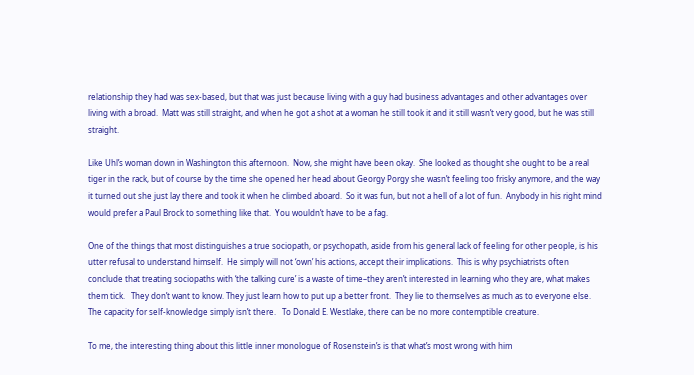relationship they had was sex-based, but that was just because living with a guy had business advantages and other advantages over living with a broad.  Matt was still straight, and when he got a shot at a woman he still took it and it still wasn’t very good, but he was still straight.

Like Uhl’s woman down in Washington this afternoon.  Now, she might have been okay.  She looked as thought she ought to be a real tiger in the rack, but of course by the time she opened her head about Georgy Porgy she wasn’t feeling too frisky anymore, and the way it turned out she just lay there and took it when he climbed aboard.  So it was fun, but not a hell of a lot of fun.  Anybody in his right mind would prefer a Paul Brock to something like that.  You wouldn’t have to be a fag.

One of the things that most distinguishes a true sociopath, or psychopath, aside from his general lack of feeling for other people, is his utter refusal to understand himself.  He simply will not ‘own’ his actions, accept their implications.  This is why psychiatrists often conclude that treating sociopaths with ‘the talking cure’ is a waste of time–they aren’t interested in learning who they are, what makes them tick.   They don’t want to know. They just learn how to put up a better front.  They lie to themselves as much as to everyone else.  The capacity for self-knowledge simply isn’t there.   To Donald E. Westlake, there can be no more contemptible creature.

To me, the interesting thing about this little inner monologue of Rosenstein’s is that what’s most wrong with him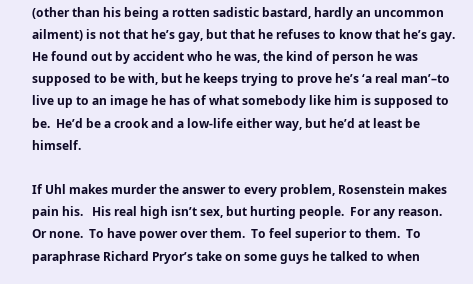(other than his being a rotten sadistic bastard, hardly an uncommon ailment) is not that he’s gay, but that he refuses to know that he’s gay.  He found out by accident who he was, the kind of person he was supposed to be with, but he keeps trying to prove he’s ‘a real man’–to live up to an image he has of what somebody like him is supposed to be.  He’d be a crook and a low-life either way, but he’d at least be himself.

If Uhl makes murder the answer to every problem, Rosenstein makes pain his.   His real high isn’t sex, but hurting people.  For any reason.  Or none.  To have power over them.  To feel superior to them.  To paraphrase Richard Pryor’s take on some guys he talked to when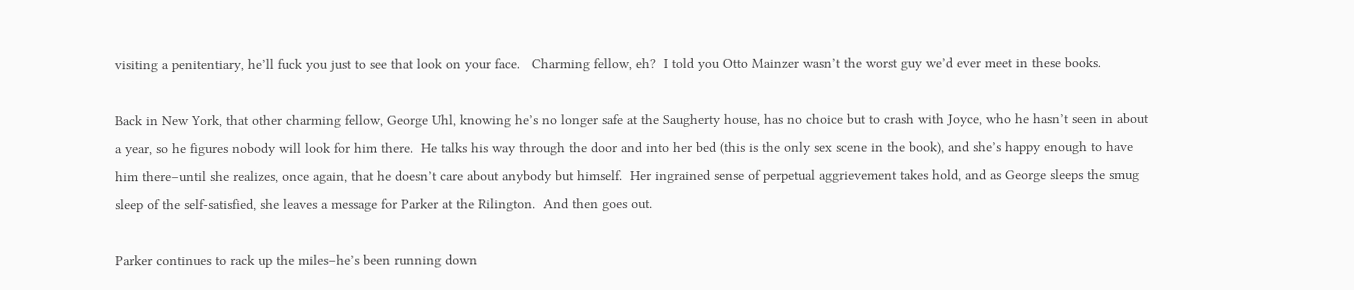visiting a penitentiary, he’ll fuck you just to see that look on your face.   Charming fellow, eh?  I told you Otto Mainzer wasn’t the worst guy we’d ever meet in these books.

Back in New York, that other charming fellow, George Uhl, knowing he’s no longer safe at the Saugherty house, has no choice but to crash with Joyce, who he hasn’t seen in about a year, so he figures nobody will look for him there.  He talks his way through the door and into her bed (this is the only sex scene in the book), and she’s happy enough to have him there–until she realizes, once again, that he doesn’t care about anybody but himself.  Her ingrained sense of perpetual aggrievement takes hold, and as George sleeps the smug sleep of the self-satisfied, she leaves a message for Parker at the Rilington.  And then goes out.

Parker continues to rack up the miles–he’s been running down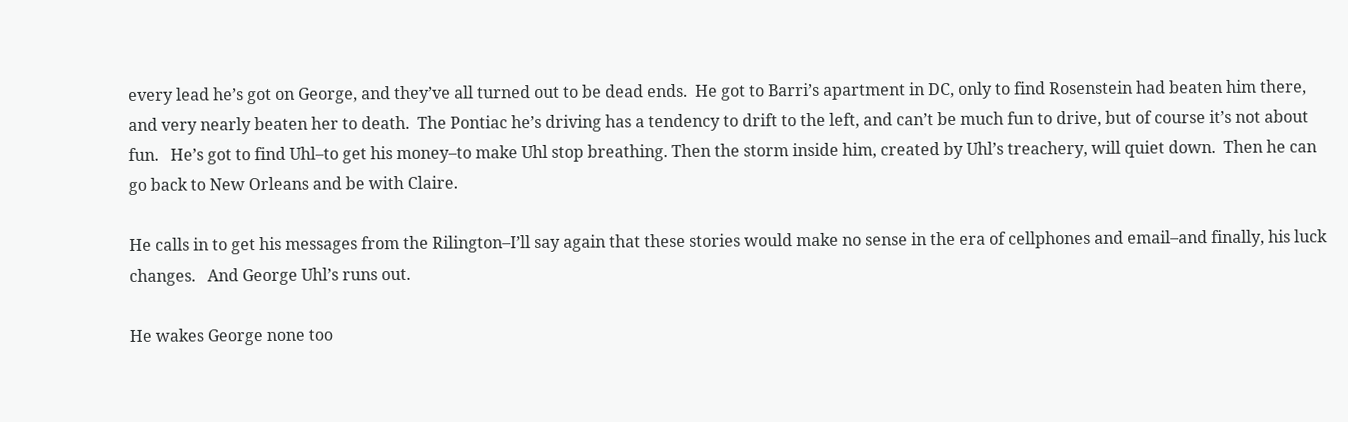every lead he’s got on George, and they’ve all turned out to be dead ends.  He got to Barri’s apartment in DC, only to find Rosenstein had beaten him there, and very nearly beaten her to death.  The Pontiac he’s driving has a tendency to drift to the left, and can’t be much fun to drive, but of course it’s not about fun.   He’s got to find Uhl–to get his money–to make Uhl stop breathing. Then the storm inside him, created by Uhl’s treachery, will quiet down.  Then he can go back to New Orleans and be with Claire.

He calls in to get his messages from the Rilington–I’ll say again that these stories would make no sense in the era of cellphones and email–and finally, his luck changes.   And George Uhl’s runs out.

He wakes George none too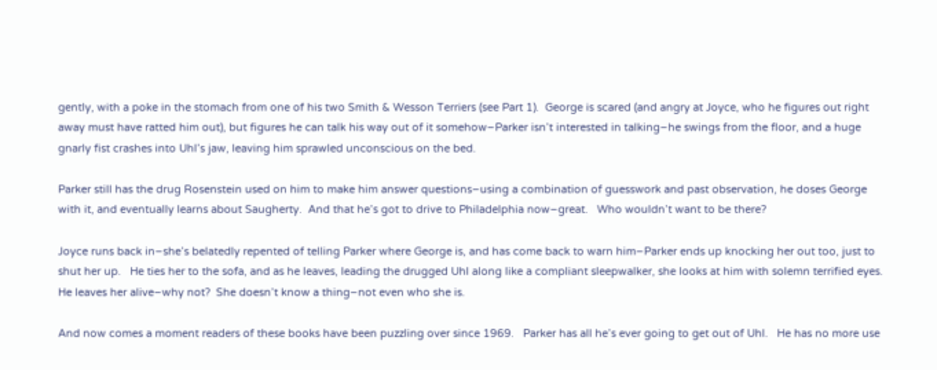gently, with a poke in the stomach from one of his two Smith & Wesson Terriers (see Part 1).  George is scared (and angry at Joyce, who he figures out right away must have ratted him out), but figures he can talk his way out of it somehow–Parker isn’t interested in talking–he swings from the floor, and a huge gnarly fist crashes into Uhl’s jaw, leaving him sprawled unconscious on the bed.

Parker still has the drug Rosenstein used on him to make him answer questions–using a combination of guesswork and past observation, he doses George with it, and eventually learns about Saugherty.  And that he’s got to drive to Philadelphia now–great.   Who wouldn’t want to be there?

Joyce runs back in–she’s belatedly repented of telling Parker where George is, and has come back to warn him–Parker ends up knocking her out too, just to shut her up.   He ties her to the sofa, and as he leaves, leading the drugged Uhl along like a compliant sleepwalker, she looks at him with solemn terrified eyes.   He leaves her alive–why not?  She doesn’t know a thing–not even who she is.

And now comes a moment readers of these books have been puzzling over since 1969.   Parker has all he’s ever going to get out of Uhl.   He has no more use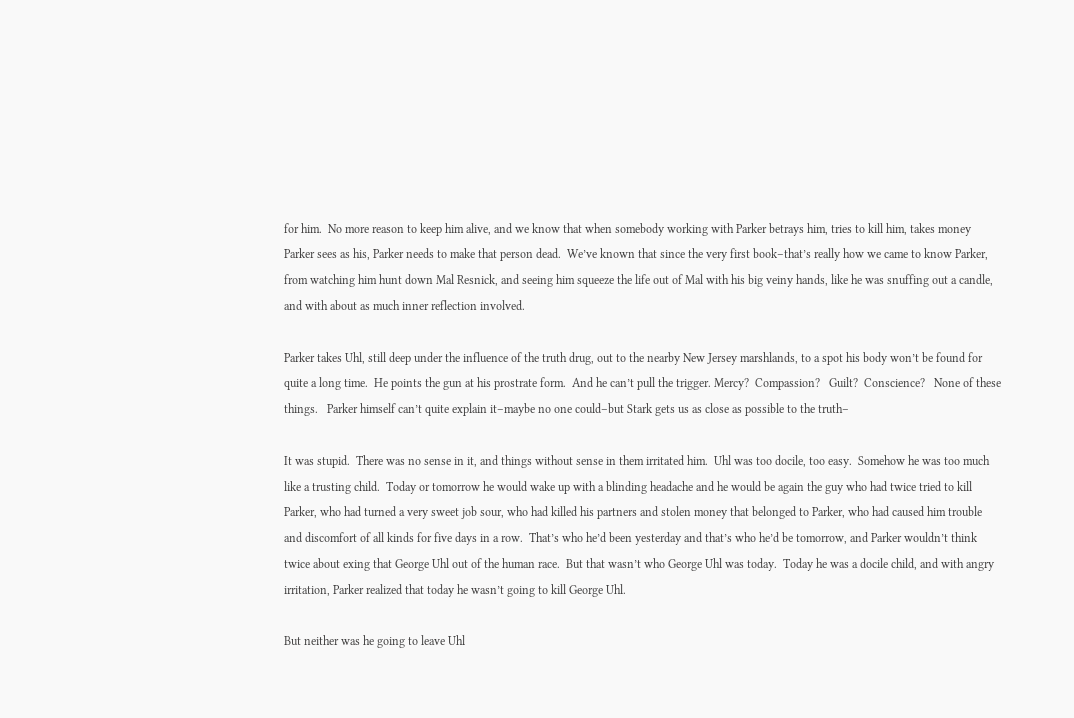for him.  No more reason to keep him alive, and we know that when somebody working with Parker betrays him, tries to kill him, takes money Parker sees as his, Parker needs to make that person dead.  We’ve known that since the very first book–that’s really how we came to know Parker, from watching him hunt down Mal Resnick, and seeing him squeeze the life out of Mal with his big veiny hands, like he was snuffing out a candle, and with about as much inner reflection involved.

Parker takes Uhl, still deep under the influence of the truth drug, out to the nearby New Jersey marshlands, to a spot his body won’t be found for quite a long time.  He points the gun at his prostrate form.  And he can’t pull the trigger. Mercy?  Compassion?   Guilt?  Conscience?   None of these things.   Parker himself can’t quite explain it–maybe no one could–but Stark gets us as close as possible to the truth–

It was stupid.  There was no sense in it, and things without sense in them irritated him.  Uhl was too docile, too easy.  Somehow he was too much like a trusting child.  Today or tomorrow he would wake up with a blinding headache and he would be again the guy who had twice tried to kill Parker, who had turned a very sweet job sour, who had killed his partners and stolen money that belonged to Parker, who had caused him trouble and discomfort of all kinds for five days in a row.  That’s who he’d been yesterday and that’s who he’d be tomorrow, and Parker wouldn’t think twice about exing that George Uhl out of the human race.  But that wasn’t who George Uhl was today.  Today he was a docile child, and with angry irritation, Parker realized that today he wasn’t going to kill George Uhl.

But neither was he going to leave Uhl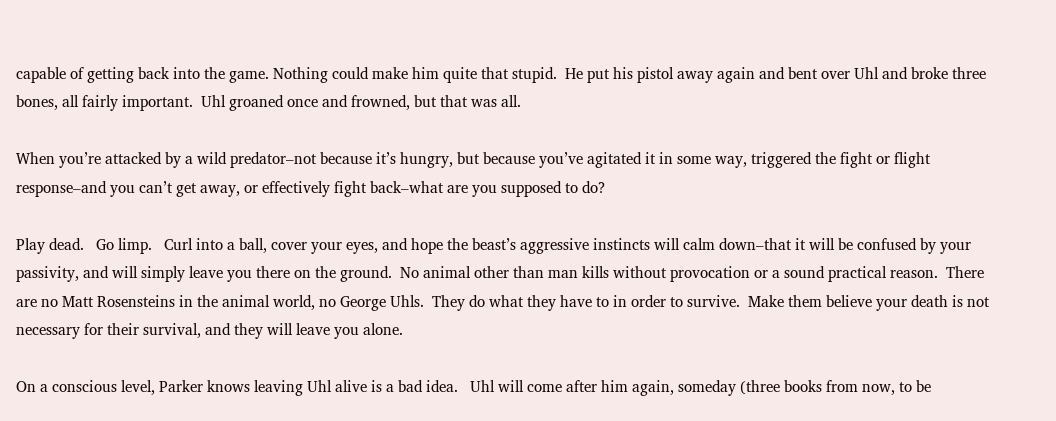capable of getting back into the game. Nothing could make him quite that stupid.  He put his pistol away again and bent over Uhl and broke three bones, all fairly important.  Uhl groaned once and frowned, but that was all.

When you’re attacked by a wild predator–not because it’s hungry, but because you’ve agitated it in some way, triggered the fight or flight response–and you can’t get away, or effectively fight back–what are you supposed to do?

Play dead.   Go limp.   Curl into a ball, cover your eyes, and hope the beast’s aggressive instincts will calm down–that it will be confused by your passivity, and will simply leave you there on the ground.  No animal other than man kills without provocation or a sound practical reason.  There are no Matt Rosensteins in the animal world, no George Uhls.  They do what they have to in order to survive.  Make them believe your death is not necessary for their survival, and they will leave you alone.

On a conscious level, Parker knows leaving Uhl alive is a bad idea.   Uhl will come after him again, someday (three books from now, to be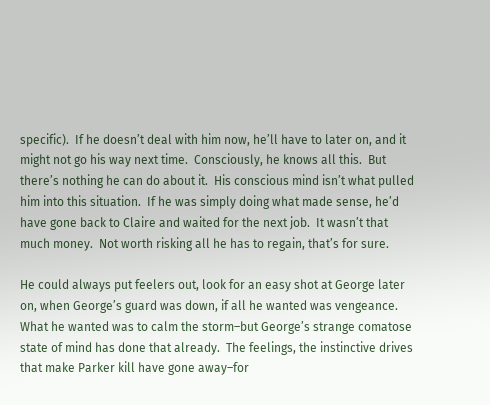specific).  If he doesn’t deal with him now, he’ll have to later on, and it might not go his way next time.  Consciously, he knows all this.  But there’s nothing he can do about it.  His conscious mind isn’t what pulled him into this situation.  If he was simply doing what made sense, he’d have gone back to Claire and waited for the next job.  It wasn’t that much money.  Not worth risking all he has to regain, that’s for sure.

He could always put feelers out, look for an easy shot at George later on, when George’s guard was down, if all he wanted was vengeance.   What he wanted was to calm the storm–but George’s strange comatose state of mind has done that already.  The feelings, the instinctive drives that make Parker kill have gone away–for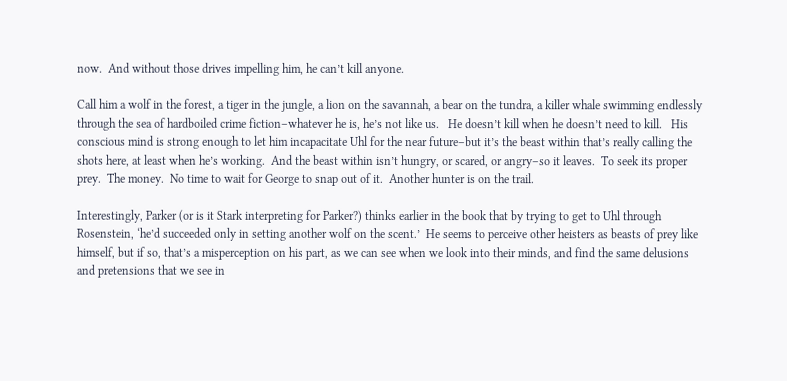now.  And without those drives impelling him, he can’t kill anyone.

Call him a wolf in the forest, a tiger in the jungle, a lion on the savannah, a bear on the tundra, a killer whale swimming endlessly through the sea of hardboiled crime fiction–whatever he is, he’s not like us.   He doesn’t kill when he doesn’t need to kill.   His conscious mind is strong enough to let him incapacitate Uhl for the near future–but it’s the beast within that’s really calling the shots here, at least when he’s working.  And the beast within isn’t hungry, or scared, or angry–so it leaves.  To seek its proper prey.  The money.  No time to wait for George to snap out of it.  Another hunter is on the trail.

Interestingly, Parker (or is it Stark interpreting for Parker?) thinks earlier in the book that by trying to get to Uhl through Rosenstein, ‘he’d succeeded only in setting another wolf on the scent.’  He seems to perceive other heisters as beasts of prey like himself, but if so, that’s a misperception on his part, as we can see when we look into their minds, and find the same delusions and pretensions that we see in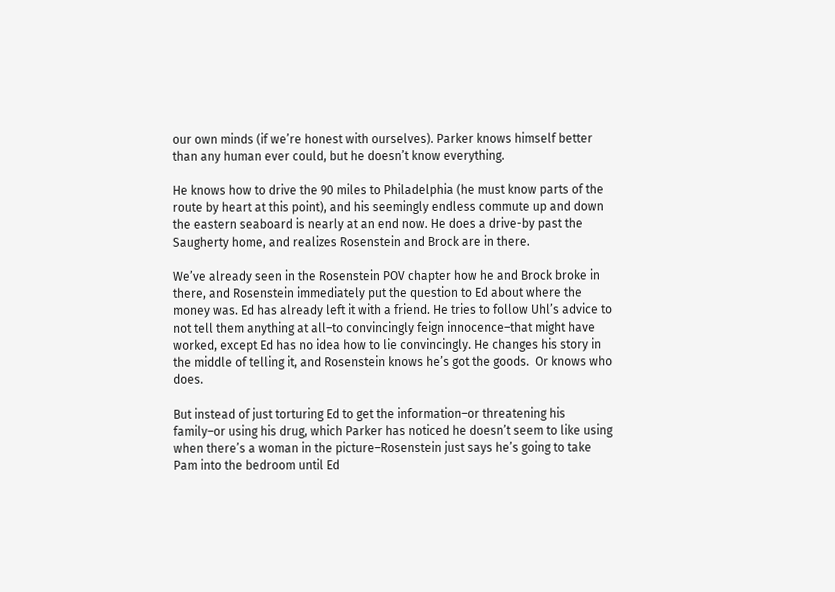our own minds (if we’re honest with ourselves). Parker knows himself better than any human ever could, but he doesn’t know everything.

He knows how to drive the 90 miles to Philadelphia (he must know parts of the route by heart at this point), and his seemingly endless commute up and down the eastern seaboard is nearly at an end now. He does a drive-by past the Saugherty home, and realizes Rosenstein and Brock are in there.

We’ve already seen in the Rosenstein POV chapter how he and Brock broke in there, and Rosenstein immediately put the question to Ed about where the money was. Ed has already left it with a friend. He tries to follow Uhl’s advice to not tell them anything at all–to convincingly feign innocence–that might have worked, except Ed has no idea how to lie convincingly. He changes his story in the middle of telling it, and Rosenstein knows he’s got the goods.  Or knows who does.

But instead of just torturing Ed to get the information–or threatening his family–or using his drug, which Parker has noticed he doesn’t seem to like using when there’s a woman in the picture–Rosenstein just says he’s going to take Pam into the bedroom until Ed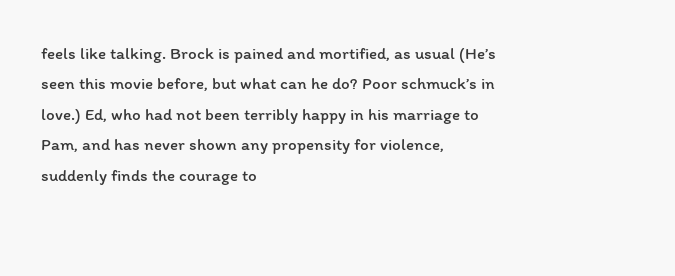feels like talking. Brock is pained and mortified, as usual (He’s seen this movie before, but what can he do? Poor schmuck’s in love.) Ed, who had not been terribly happy in his marriage to Pam, and has never shown any propensity for violence, suddenly finds the courage to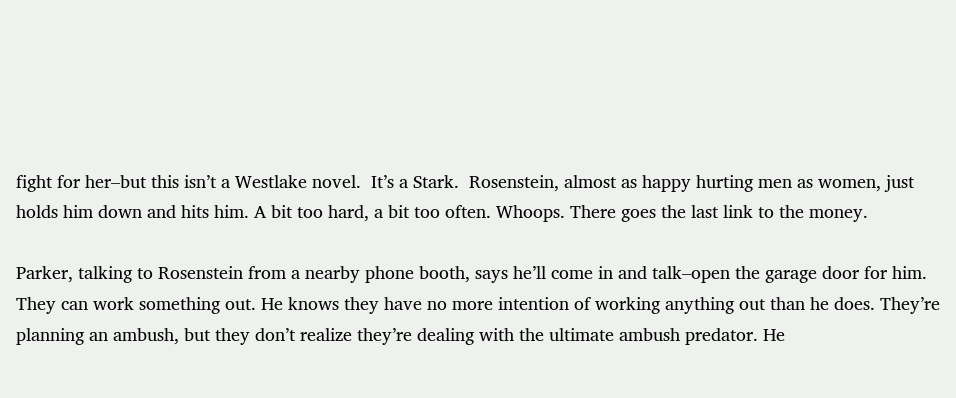fight for her–but this isn’t a Westlake novel.  It’s a Stark.  Rosenstein, almost as happy hurting men as women, just holds him down and hits him. A bit too hard, a bit too often. Whoops. There goes the last link to the money.

Parker, talking to Rosenstein from a nearby phone booth, says he’ll come in and talk–open the garage door for him. They can work something out. He knows they have no more intention of working anything out than he does. They’re planning an ambush, but they don’t realize they’re dealing with the ultimate ambush predator. He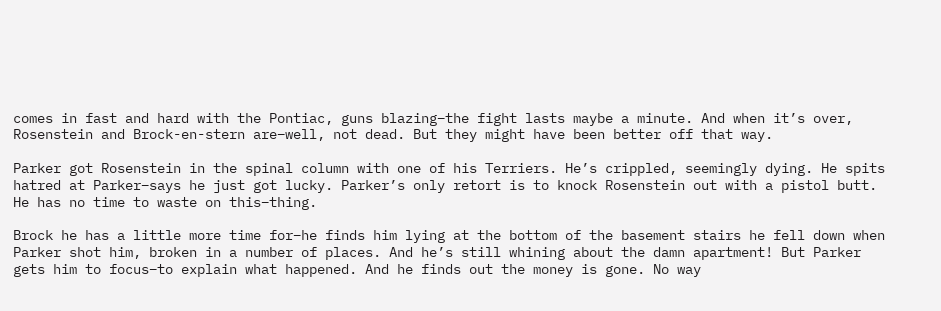comes in fast and hard with the Pontiac, guns blazing–the fight lasts maybe a minute. And when it’s over, Rosenstein and Brock-en-stern are–well, not dead. But they might have been better off that way.

Parker got Rosenstein in the spinal column with one of his Terriers. He’s crippled, seemingly dying. He spits hatred at Parker–says he just got lucky. Parker’s only retort is to knock Rosenstein out with a pistol butt. He has no time to waste on this–thing.

Brock he has a little more time for–he finds him lying at the bottom of the basement stairs he fell down when Parker shot him, broken in a number of places. And he’s still whining about the damn apartment! But Parker gets him to focus–to explain what happened. And he finds out the money is gone. No way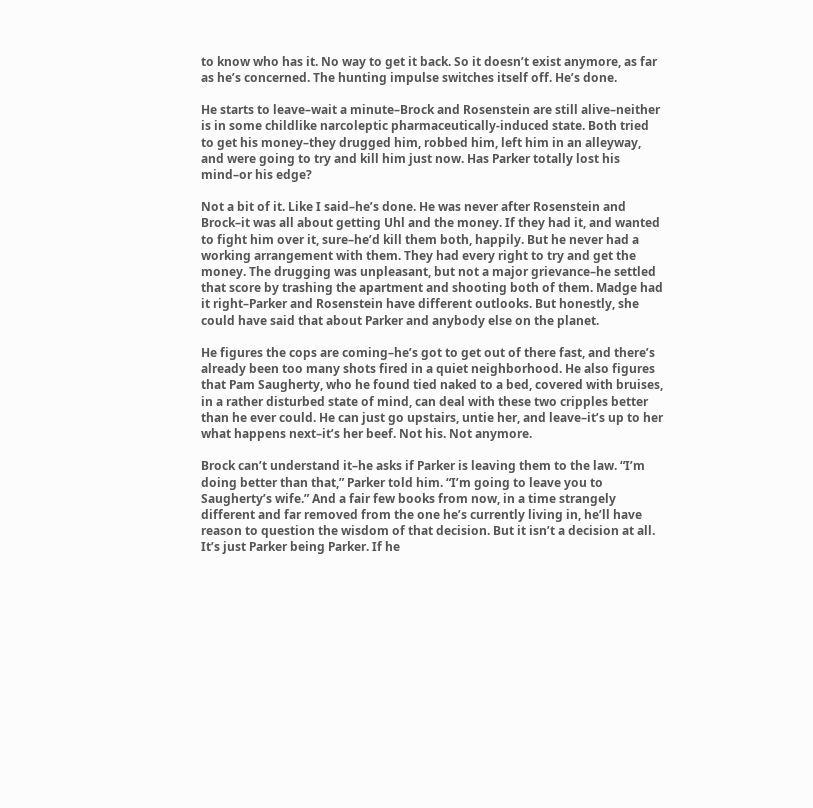to know who has it. No way to get it back. So it doesn’t exist anymore, as far as he’s concerned. The hunting impulse switches itself off. He’s done.

He starts to leave–wait a minute–Brock and Rosenstein are still alive–neither is in some childlike narcoleptic pharmaceutically-induced state. Both tried to get his money–they drugged him, robbed him, left him in an alleyway, and were going to try and kill him just now. Has Parker totally lost his mind–or his edge?

Not a bit of it. Like I said–he’s done. He was never after Rosenstein and Brock–it was all about getting Uhl and the money. If they had it, and wanted to fight him over it, sure–he’d kill them both, happily. But he never had a working arrangement with them. They had every right to try and get the money. The drugging was unpleasant, but not a major grievance–he settled that score by trashing the apartment and shooting both of them. Madge had it right–Parker and Rosenstein have different outlooks. But honestly, she could have said that about Parker and anybody else on the planet.

He figures the cops are coming–he’s got to get out of there fast, and there’s already been too many shots fired in a quiet neighborhood. He also figures that Pam Saugherty, who he found tied naked to a bed, covered with bruises, in a rather disturbed state of mind, can deal with these two cripples better than he ever could. He can just go upstairs, untie her, and leave–it’s up to her what happens next–it’s her beef. Not his. Not anymore.

Brock can’t understand it–he asks if Parker is leaving them to the law. “I’m doing better than that,” Parker told him. “I’m going to leave you to Saugherty’s wife.” And a fair few books from now, in a time strangely different and far removed from the one he’s currently living in, he’ll have reason to question the wisdom of that decision. But it isn’t a decision at all. It’s just Parker being Parker. If he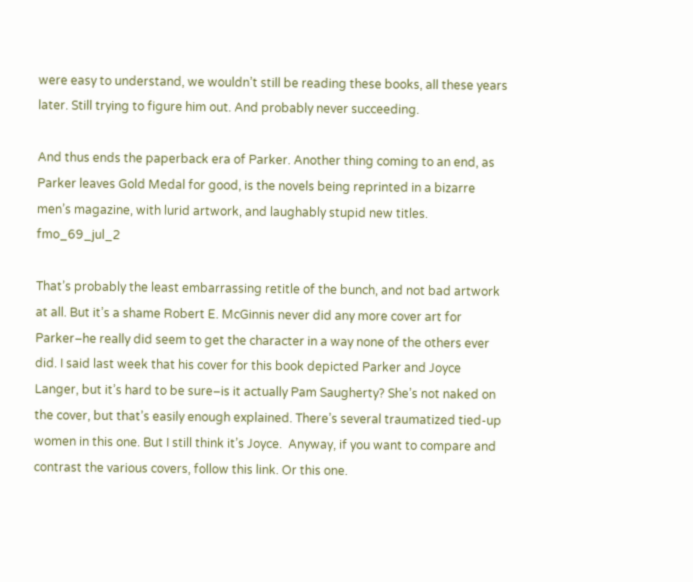were easy to understand, we wouldn’t still be reading these books, all these years later. Still trying to figure him out. And probably never succeeding.

And thus ends the paperback era of Parker. Another thing coming to an end, as Parker leaves Gold Medal for good, is the novels being reprinted in a bizarre men’s magazine, with lurid artwork, and laughably stupid new titles. fmo_69_jul_2

That’s probably the least embarrassing retitle of the bunch, and not bad artwork at all. But it’s a shame Robert E. McGinnis never did any more cover art for Parker–he really did seem to get the character in a way none of the others ever did. I said last week that his cover for this book depicted Parker and Joyce Langer, but it’s hard to be sure–is it actually Pam Saugherty? She’s not naked on the cover, but that’s easily enough explained. There’s several traumatized tied-up women in this one. But I still think it’s Joyce.  Anyway, if you want to compare and contrast the various covers, follow this link. Or this one.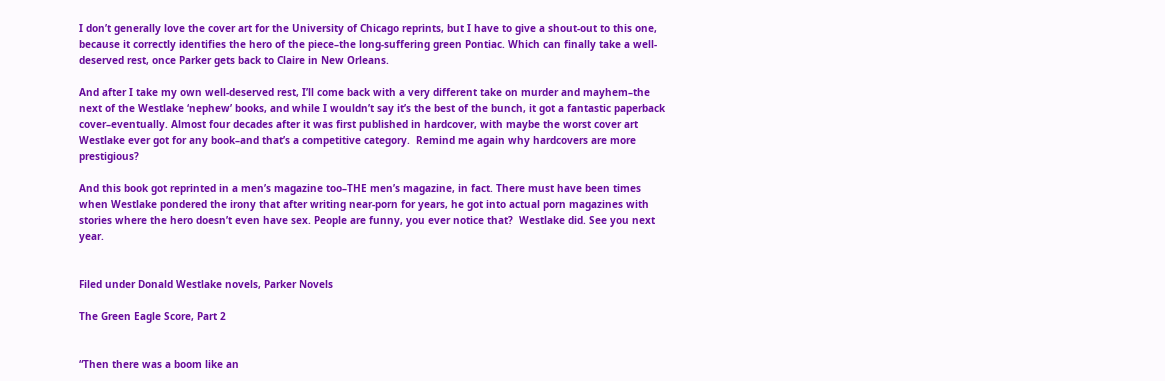I don’t generally love the cover art for the University of Chicago reprints, but I have to give a shout-out to this one, because it correctly identifies the hero of the piece–the long-suffering green Pontiac. Which can finally take a well-deserved rest, once Parker gets back to Claire in New Orleans.

And after I take my own well-deserved rest, I’ll come back with a very different take on murder and mayhem–the next of the Westlake ‘nephew’ books, and while I wouldn’t say it’s the best of the bunch, it got a fantastic paperback cover–eventually. Almost four decades after it was first published in hardcover, with maybe the worst cover art Westlake ever got for any book–and that’s a competitive category.  Remind me again why hardcovers are more prestigious?

And this book got reprinted in a men’s magazine too–THE men’s magazine, in fact. There must have been times when Westlake pondered the irony that after writing near-porn for years, he got into actual porn magazines with stories where the hero doesn’t even have sex. People are funny, you ever notice that?  Westlake did. See you next year.


Filed under Donald Westlake novels, Parker Novels

The Green Eagle Score, Part 2


“Then there was a boom like an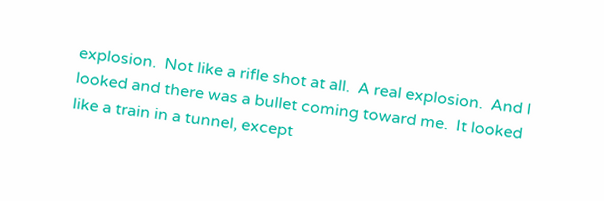explosion.  Not like a rifle shot at all.  A real explosion.  And I looked and there was a bullet coming toward me.  It looked like a train in a tunnel, except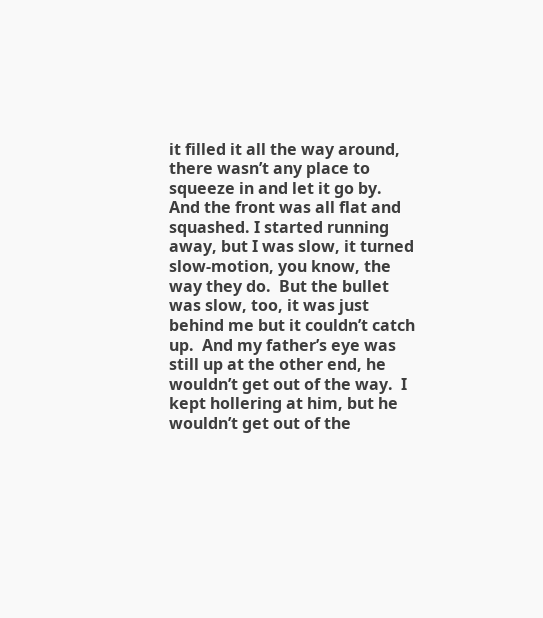it filled it all the way around, there wasn’t any place to squeeze in and let it go by.  And the front was all flat and squashed. I started running away, but I was slow, it turned slow-motion, you know, the way they do.  But the bullet was slow, too, it was just behind me but it couldn’t catch up.  And my father’s eye was still up at the other end, he wouldn’t get out of the way.  I kept hollering at him, but he wouldn’t get out of the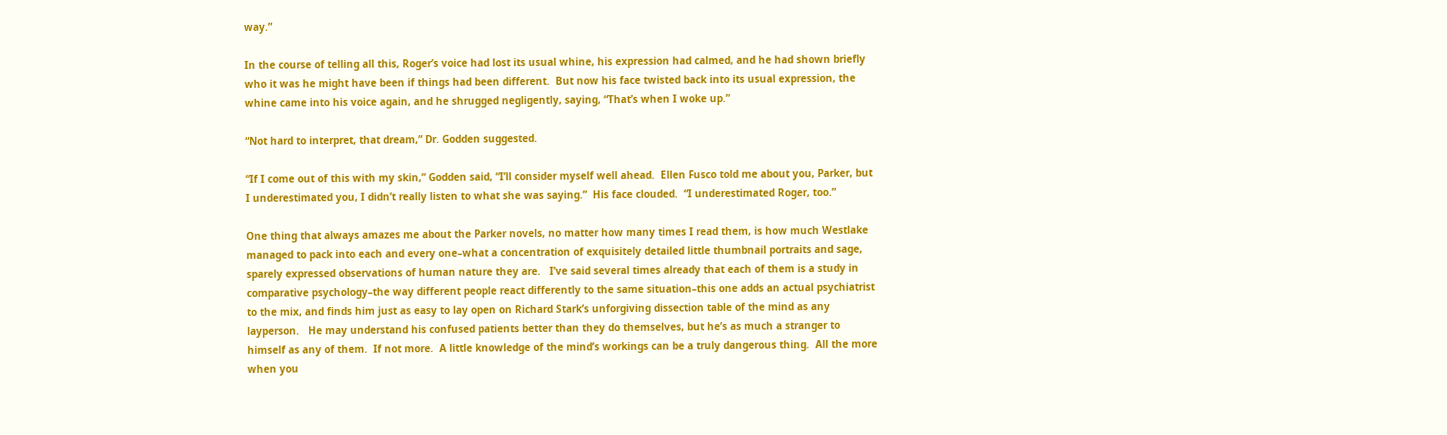way.”

In the course of telling all this, Roger’s voice had lost its usual whine, his expression had calmed, and he had shown briefly who it was he might have been if things had been different.  But now his face twisted back into its usual expression, the whine came into his voice again, and he shrugged negligently, saying, “That’s when I woke up.”

“Not hard to interpret, that dream,” Dr. Godden suggested.

“If I come out of this with my skin,” Godden said, “I’ll consider myself well ahead.  Ellen Fusco told me about you, Parker, but I underestimated you, I didn’t really listen to what she was saying.”  His face clouded.  “I underestimated Roger, too.”

One thing that always amazes me about the Parker novels, no matter how many times I read them, is how much Westlake managed to pack into each and every one–what a concentration of exquisitely detailed little thumbnail portraits and sage, sparely expressed observations of human nature they are.   I’ve said several times already that each of them is a study in comparative psychology–the way different people react differently to the same situation–this one adds an actual psychiatrist to the mix, and finds him just as easy to lay open on Richard Stark’s unforgiving dissection table of the mind as any layperson.   He may understand his confused patients better than they do themselves, but he’s as much a stranger to himself as any of them.  If not more.  A little knowledge of the mind’s workings can be a truly dangerous thing.  All the more when you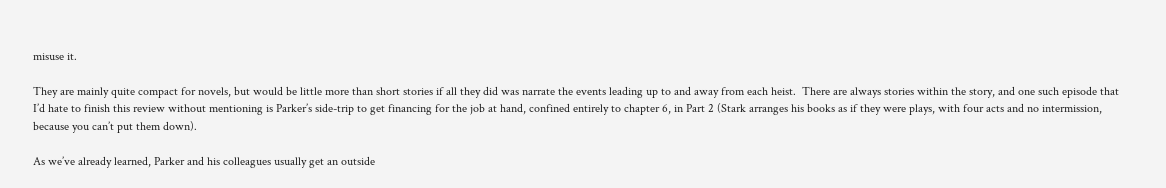misuse it.

They are mainly quite compact for novels, but would be little more than short stories if all they did was narrate the events leading up to and away from each heist.  There are always stories within the story, and one such episode that I’d hate to finish this review without mentioning is Parker’s side-trip to get financing for the job at hand, confined entirely to chapter 6, in Part 2 (Stark arranges his books as if they were plays, with four acts and no intermission, because you can’t put them down).

As we’ve already learned, Parker and his colleagues usually get an outside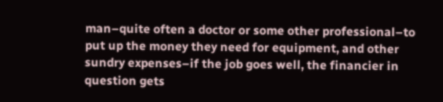man–quite often a doctor or some other professional–to put up the money they need for equipment, and other sundry expenses–if the job goes well, the financier in question gets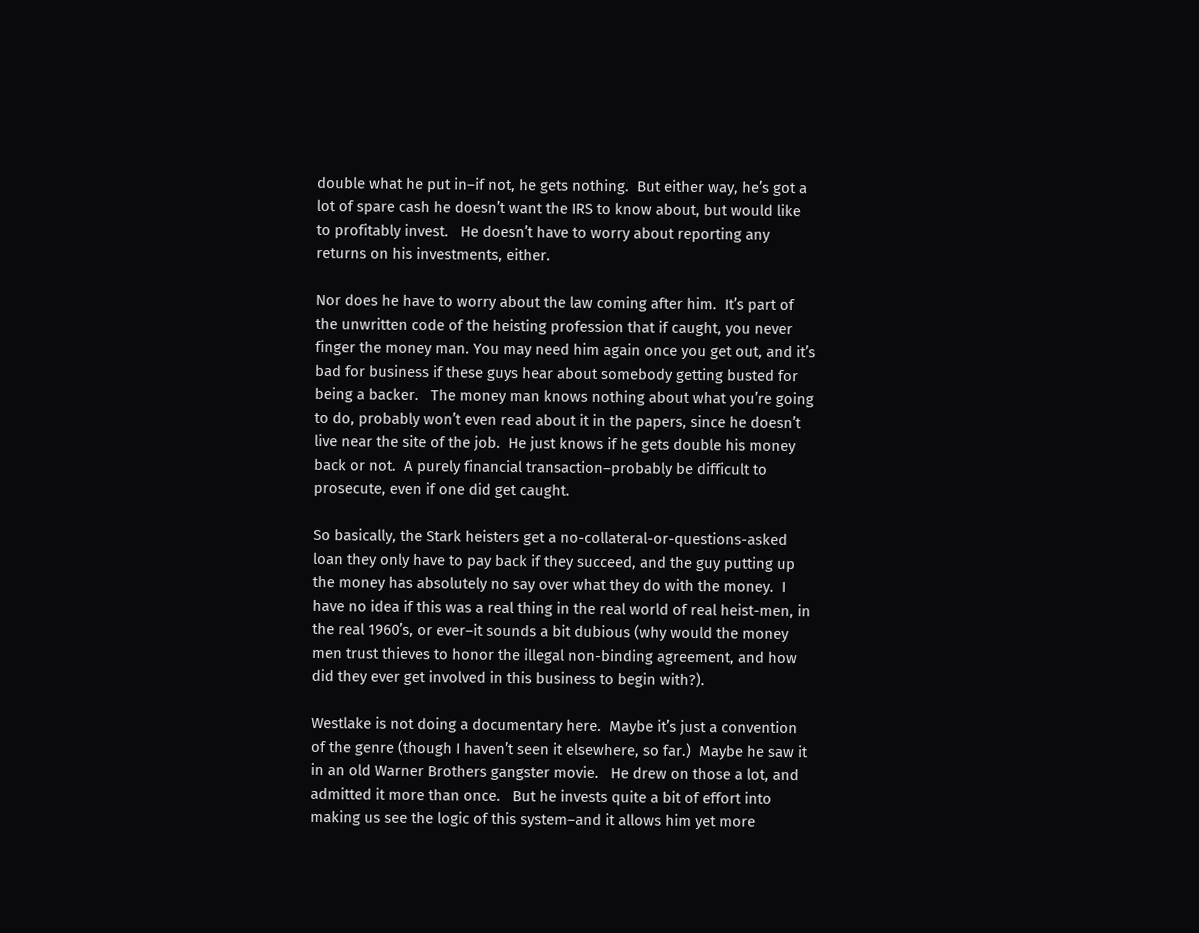double what he put in–if not, he gets nothing.  But either way, he’s got a lot of spare cash he doesn’t want the IRS to know about, but would like to profitably invest.   He doesn’t have to worry about reporting any returns on his investments, either.

Nor does he have to worry about the law coming after him.  It’s part of the unwritten code of the heisting profession that if caught, you never finger the money man. You may need him again once you get out, and it’s bad for business if these guys hear about somebody getting busted for being a backer.   The money man knows nothing about what you’re going to do, probably won’t even read about it in the papers, since he doesn’t live near the site of the job.  He just knows if he gets double his money back or not.  A purely financial transaction–probably be difficult to prosecute, even if one did get caught.

So basically, the Stark heisters get a no-collateral-or-questions-asked loan they only have to pay back if they succeed, and the guy putting up the money has absolutely no say over what they do with the money.  I have no idea if this was a real thing in the real world of real heist-men, in the real 1960’s, or ever–it sounds a bit dubious (why would the money men trust thieves to honor the illegal non-binding agreement, and how did they ever get involved in this business to begin with?).

Westlake is not doing a documentary here.  Maybe it’s just a convention of the genre (though I haven’t seen it elsewhere, so far.)  Maybe he saw it in an old Warner Brothers gangster movie.   He drew on those a lot, and admitted it more than once.   But he invests quite a bit of effort into making us see the logic of this system–and it allows him yet more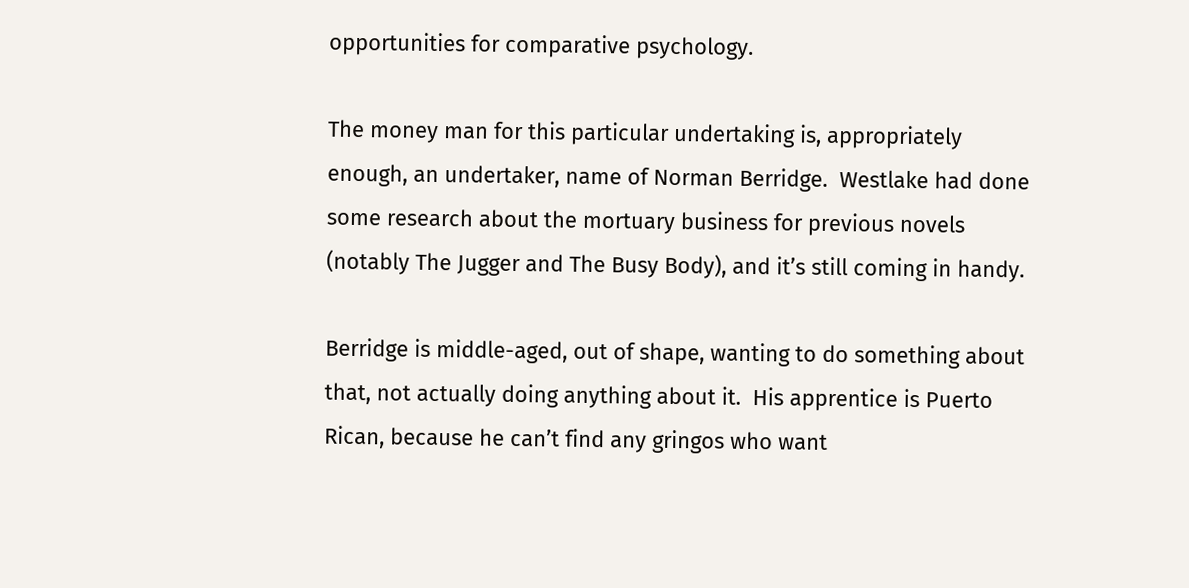opportunities for comparative psychology.

The money man for this particular undertaking is, appropriately enough, an undertaker, name of Norman Berridge.  Westlake had done some research about the mortuary business for previous novels (notably The Jugger and The Busy Body), and it’s still coming in handy.

Berridge is middle-aged, out of shape, wanting to do something about that, not actually doing anything about it.  His apprentice is Puerto Rican, because he can’t find any gringos who want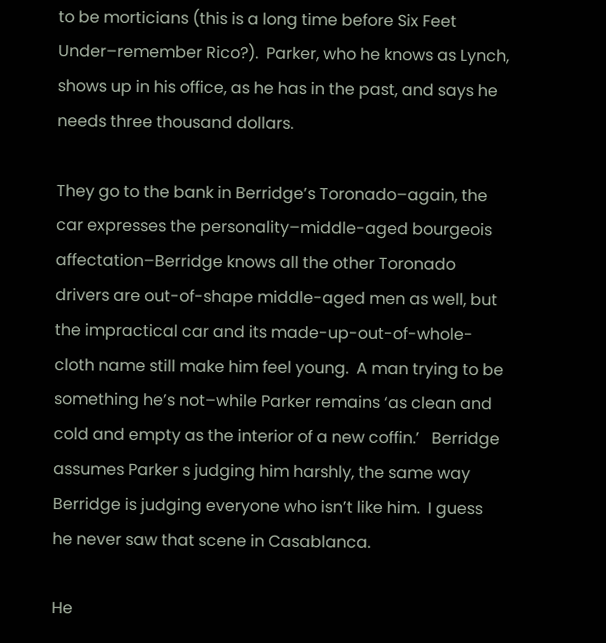to be morticians (this is a long time before Six Feet Under–remember Rico?).  Parker, who he knows as Lynch, shows up in his office, as he has in the past, and says he needs three thousand dollars.

They go to the bank in Berridge’s Toronado–again, the car expresses the personality–middle-aged bourgeois affectation–Berridge knows all the other Toronado drivers are out-of-shape middle-aged men as well, but the impractical car and its made-up-out-of-whole-cloth name still make him feel young.  A man trying to be something he’s not–while Parker remains ‘as clean and cold and empty as the interior of a new coffin.’   Berridge assumes Parker s judging him harshly, the same way Berridge is judging everyone who isn’t like him.  I guess he never saw that scene in Casablanca.

He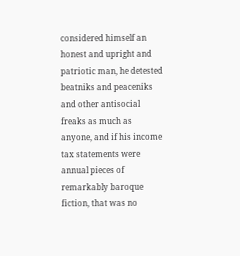considered himself an honest and upright and patriotic man, he detested beatniks and peaceniks and other antisocial freaks as much as anyone, and if his income tax statements were annual pieces of remarkably baroque fiction, that was no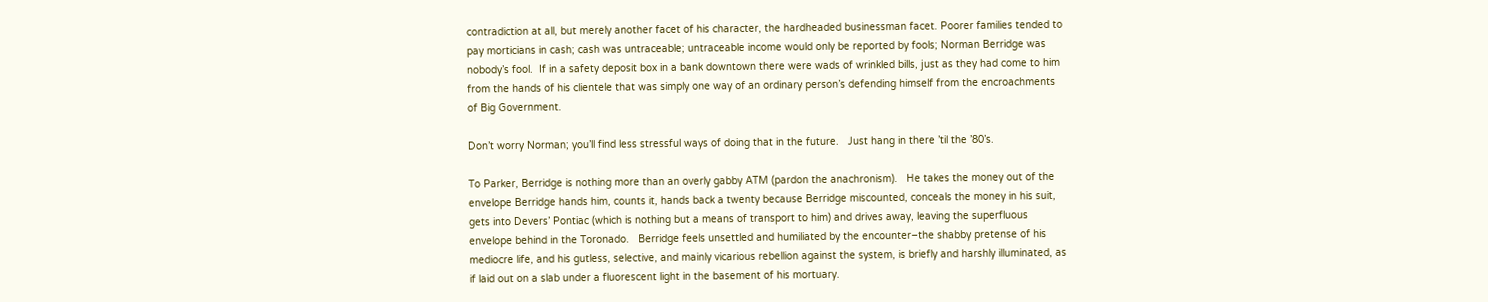contradiction at all, but merely another facet of his character, the hardheaded businessman facet. Poorer families tended to pay morticians in cash; cash was untraceable; untraceable income would only be reported by fools; Norman Berridge was nobody’s fool.  If in a safety deposit box in a bank downtown there were wads of wrinkled bills, just as they had come to him from the hands of his clientele that was simply one way of an ordinary person’s defending himself from the encroachments of Big Government.

Don’t worry Norman; you’ll find less stressful ways of doing that in the future.   Just hang in there ’til the ’80’s.

To Parker, Berridge is nothing more than an overly gabby ATM (pardon the anachronism).   He takes the money out of the envelope Berridge hands him, counts it, hands back a twenty because Berridge miscounted, conceals the money in his suit, gets into Devers’ Pontiac (which is nothing but a means of transport to him) and drives away, leaving the superfluous envelope behind in the Toronado.   Berridge feels unsettled and humiliated by the encounter–the shabby pretense of his mediocre life, and his gutless, selective, and mainly vicarious rebellion against the system, is briefly and harshly illuminated, as if laid out on a slab under a fluorescent light in the basement of his mortuary.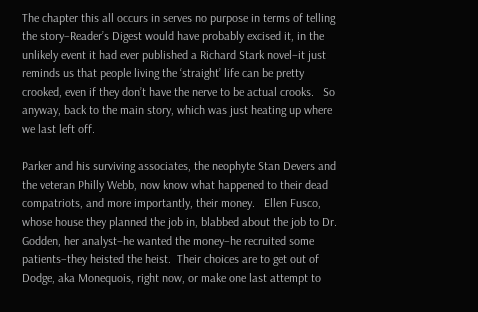The chapter this all occurs in serves no purpose in terms of telling the story–Reader’s Digest would have probably excised it, in the unlikely event it had ever published a Richard Stark novel–it just reminds us that people living the ‘straight’ life can be pretty crooked, even if they don’t have the nerve to be actual crooks.   So anyway, back to the main story, which was just heating up where we last left off.

Parker and his surviving associates, the neophyte Stan Devers and the veteran Philly Webb, now know what happened to their dead compatriots, and more importantly, their money.   Ellen Fusco, whose house they planned the job in, blabbed about the job to Dr. Godden, her analyst–he wanted the money–he recruited some patients–they heisted the heist.  Their choices are to get out of Dodge, aka Monequois, right now, or make one last attempt to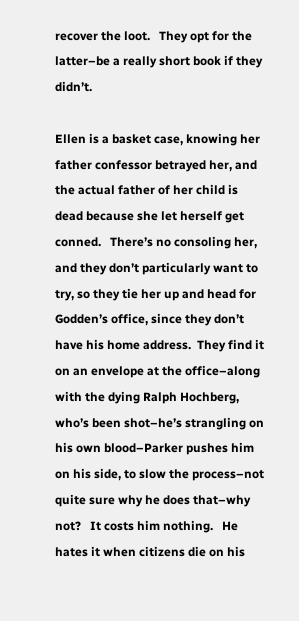recover the loot.   They opt for the latter–be a really short book if they didn’t.

Ellen is a basket case, knowing her father confessor betrayed her, and the actual father of her child is dead because she let herself get conned.   There’s no consoling her, and they don’t particularly want to try, so they tie her up and head for Godden’s office, since they don’t have his home address.  They find it on an envelope at the office–along with the dying Ralph Hochberg, who’s been shot–he’s strangling on his own blood–Parker pushes him on his side, to slow the process–not quite sure why he does that–why not?   It costs him nothing.   He hates it when citizens die on his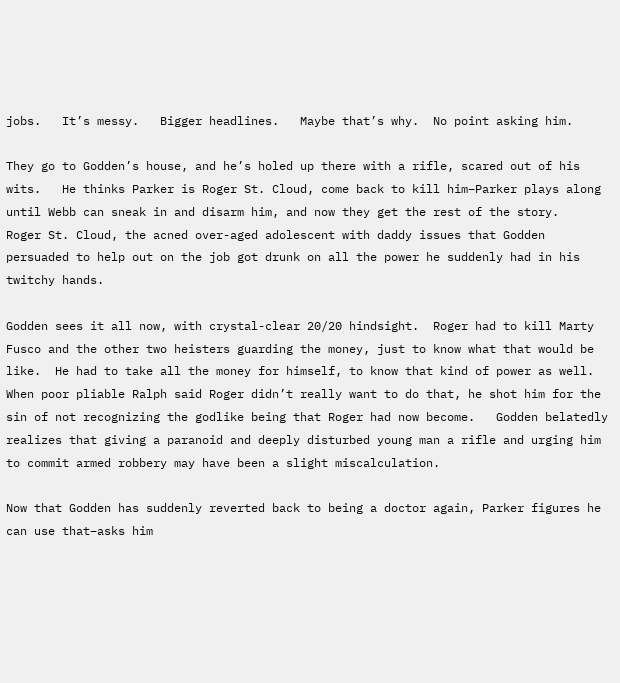jobs.   It’s messy.   Bigger headlines.   Maybe that’s why.  No point asking him.

They go to Godden’s house, and he’s holed up there with a rifle, scared out of his wits.   He thinks Parker is Roger St. Cloud, come back to kill him–Parker plays along until Webb can sneak in and disarm him, and now they get the rest of the story.   Roger St. Cloud, the acned over-aged adolescent with daddy issues that Godden persuaded to help out on the job got drunk on all the power he suddenly had in his twitchy hands.

Godden sees it all now, with crystal-clear 20/20 hindsight.  Roger had to kill Marty Fusco and the other two heisters guarding the money, just to know what that would be like.  He had to take all the money for himself, to know that kind of power as well.  When poor pliable Ralph said Roger didn’t really want to do that, he shot him for the sin of not recognizing the godlike being that Roger had now become.   Godden belatedly realizes that giving a paranoid and deeply disturbed young man a rifle and urging him to commit armed robbery may have been a slight miscalculation.

Now that Godden has suddenly reverted back to being a doctor again, Parker figures he can use that–asks him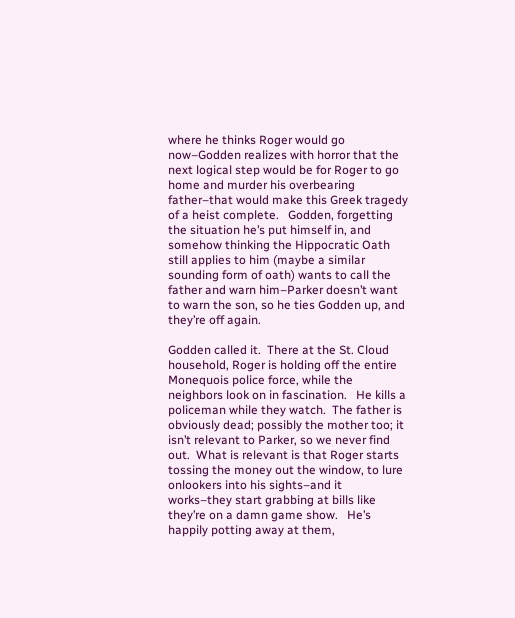where he thinks Roger would go now–Godden realizes with horror that the next logical step would be for Roger to go home and murder his overbearing father–that would make this Greek tragedy of a heist complete.   Godden, forgetting the situation he’s put himself in, and somehow thinking the Hippocratic Oath still applies to him (maybe a similar sounding form of oath) wants to call the father and warn him–Parker doesn’t want to warn the son, so he ties Godden up, and they’re off again.

Godden called it.  There at the St. Cloud household, Roger is holding off the entire Monequois police force, while the neighbors look on in fascination.   He kills a policeman while they watch.  The father is obviously dead; possibly the mother too; it isn’t relevant to Parker, so we never find out.  What is relevant is that Roger starts tossing the money out the window, to lure onlookers into his sights–and it works–they start grabbing at bills like they’re on a damn game show.   He’s happily potting away at them,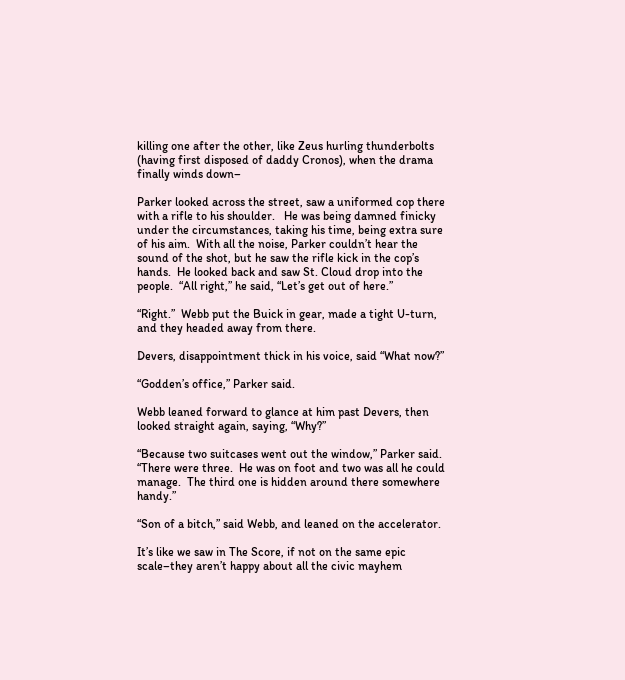killing one after the other, like Zeus hurling thunderbolts (having first disposed of daddy Cronos), when the drama finally winds down–

Parker looked across the street, saw a uniformed cop there with a rifle to his shoulder.   He was being damned finicky under the circumstances, taking his time, being extra sure of his aim.  With all the noise, Parker couldn’t hear the sound of the shot, but he saw the rifle kick in the cop’s hands.  He looked back and saw St. Cloud drop into the people.  “All right,” he said, “Let’s get out of here.”

“Right.”  Webb put the Buick in gear, made a tight U-turn, and they headed away from there.

Devers, disappointment thick in his voice, said “What now?”

“Godden’s office,” Parker said.

Webb leaned forward to glance at him past Devers, then looked straight again, saying, “Why?”

“Because two suitcases went out the window,” Parker said.  “There were three.  He was on foot and two was all he could manage.  The third one is hidden around there somewhere handy.”

“Son of a bitch,” said Webb, and leaned on the accelerator.

It’s like we saw in The Score, if not on the same epic scale–they aren’t happy about all the civic mayhem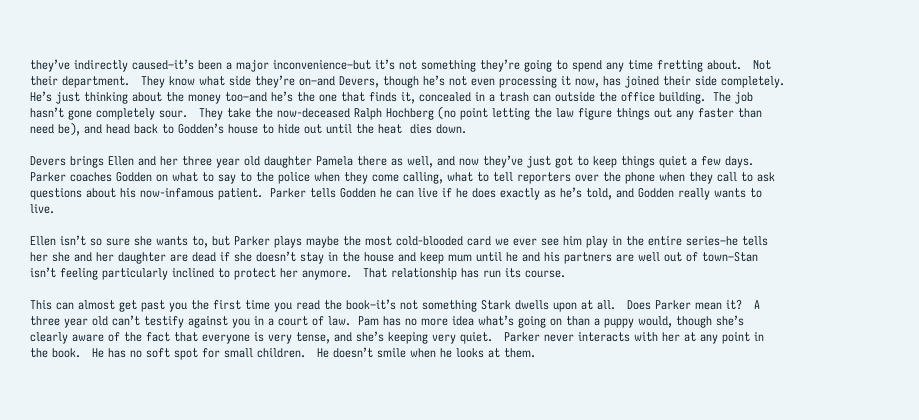they’ve indirectly caused–it’s been a major inconvenience–but it’s not something they’re going to spend any time fretting about.   Not their department.   They know what side they’re on–and Devers, though he’s not even processing it now, has joined their side completely.   He’s just thinking about the money too–and he’s the one that finds it, concealed in a trash can outside the office building.  The job hasn’t gone completely sour.   They take the now-deceased Ralph Hochberg (no point letting the law figure things out any faster than need be), and head back to Godden’s house to hide out until the heat  dies down.

Devers brings Ellen and her three year old daughter Pamela there as well, and now they’ve just got to keep things quiet a few days.   Parker coaches Godden on what to say to the police when they come calling, what to tell reporters over the phone when they call to ask questions about his now-infamous patient.  Parker tells Godden he can live if he does exactly as he’s told, and Godden really wants to live.

Ellen isn’t so sure she wants to, but Parker plays maybe the most cold-blooded card we ever see him play in the entire series–he tells her she and her daughter are dead if she doesn’t stay in the house and keep mum until he and his partners are well out of town–Stan isn’t feeling particularly inclined to protect her anymore.   That relationship has run its course.

This can almost get past you the first time you read the book–it’s not something Stark dwells upon at all.   Does Parker mean it?   A three year old can’t testify against you in a court of law.  Pam has no more idea what’s going on than a puppy would, though she’s clearly aware of the fact that everyone is very tense, and she’s keeping very quiet.   Parker never interacts with her at any point in the book.   He has no soft spot for small children.   He doesn’t smile when he looks at them.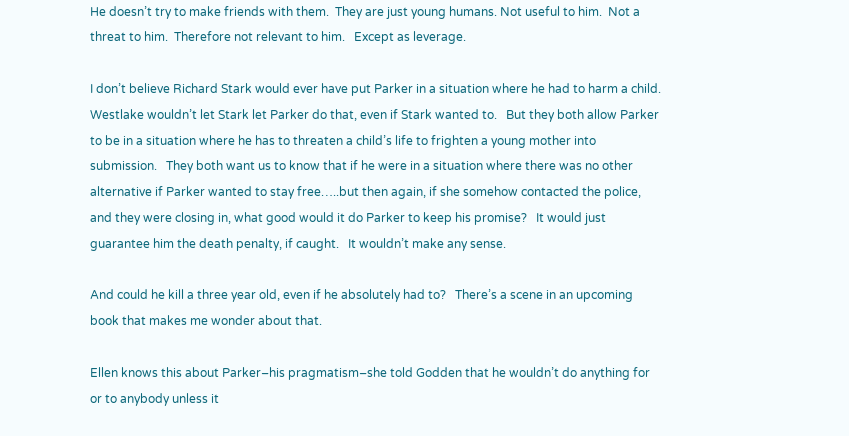He doesn’t try to make friends with them.  They are just young humans. Not useful to him.  Not a threat to him.  Therefore not relevant to him.   Except as leverage.

I don’t believe Richard Stark would ever have put Parker in a situation where he had to harm a child.   Westlake wouldn’t let Stark let Parker do that, even if Stark wanted to.   But they both allow Parker to be in a situation where he has to threaten a child’s life to frighten a young mother into submission.   They both want us to know that if he were in a situation where there was no other alternative if Parker wanted to stay free…..but then again, if she somehow contacted the police, and they were closing in, what good would it do Parker to keep his promise?   It would just guarantee him the death penalty, if caught.   It wouldn’t make any sense.

And could he kill a three year old, even if he absolutely had to?   There’s a scene in an upcoming book that makes me wonder about that.

Ellen knows this about Parker–his pragmatism–she told Godden that he wouldn’t do anything for or to anybody unless it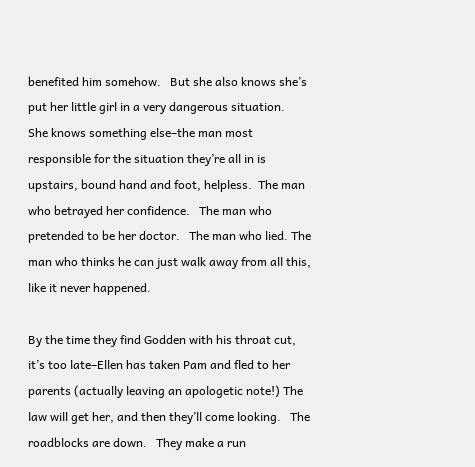benefited him somehow.   But she also knows she’s put her little girl in a very dangerous situation.   She knows something else–the man most responsible for the situation they’re all in is upstairs, bound hand and foot, helpless.  The man who betrayed her confidence.   The man who pretended to be her doctor.   The man who lied. The man who thinks he can just walk away from all this, like it never happened.

By the time they find Godden with his throat cut, it’s too late–Ellen has taken Pam and fled to her parents (actually leaving an apologetic note!) The law will get her, and then they’ll come looking.   The roadblocks are down.   They make a run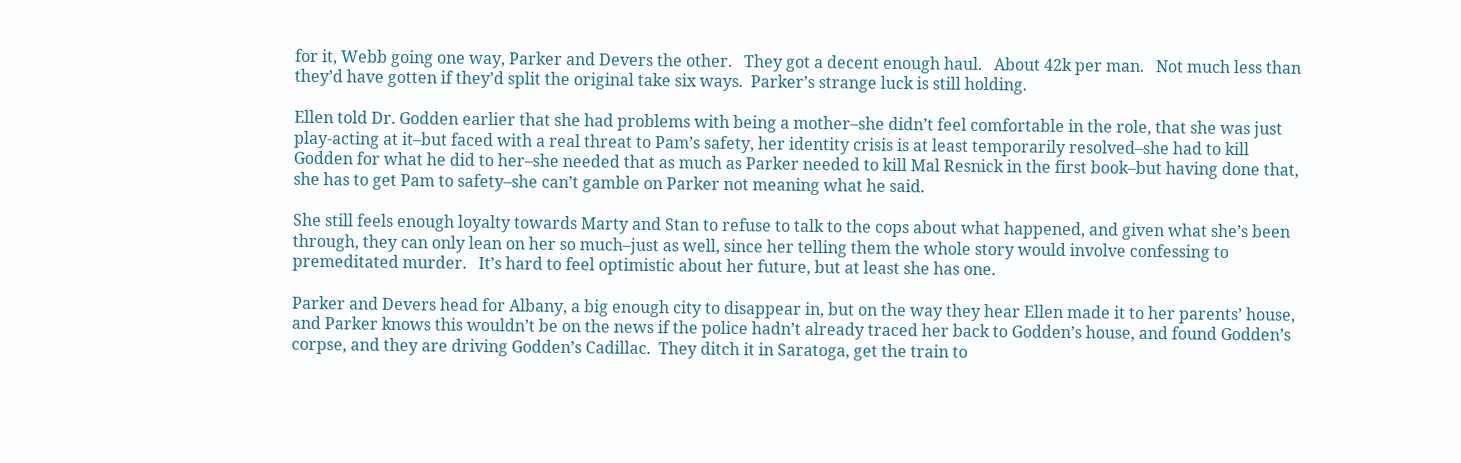for it, Webb going one way, Parker and Devers the other.   They got a decent enough haul.   About 42k per man.   Not much less than they’d have gotten if they’d split the original take six ways.  Parker’s strange luck is still holding.

Ellen told Dr. Godden earlier that she had problems with being a mother–she didn’t feel comfortable in the role, that she was just play-acting at it–but faced with a real threat to Pam’s safety, her identity crisis is at least temporarily resolved–she had to kill Godden for what he did to her–she needed that as much as Parker needed to kill Mal Resnick in the first book–but having done that, she has to get Pam to safety–she can’t gamble on Parker not meaning what he said.

She still feels enough loyalty towards Marty and Stan to refuse to talk to the cops about what happened, and given what she’s been through, they can only lean on her so much–just as well, since her telling them the whole story would involve confessing to premeditated murder.   It’s hard to feel optimistic about her future, but at least she has one.

Parker and Devers head for Albany, a big enough city to disappear in, but on the way they hear Ellen made it to her parents’ house, and Parker knows this wouldn’t be on the news if the police hadn’t already traced her back to Godden’s house, and found Godden’s corpse, and they are driving Godden’s Cadillac.  They ditch it in Saratoga, get the train to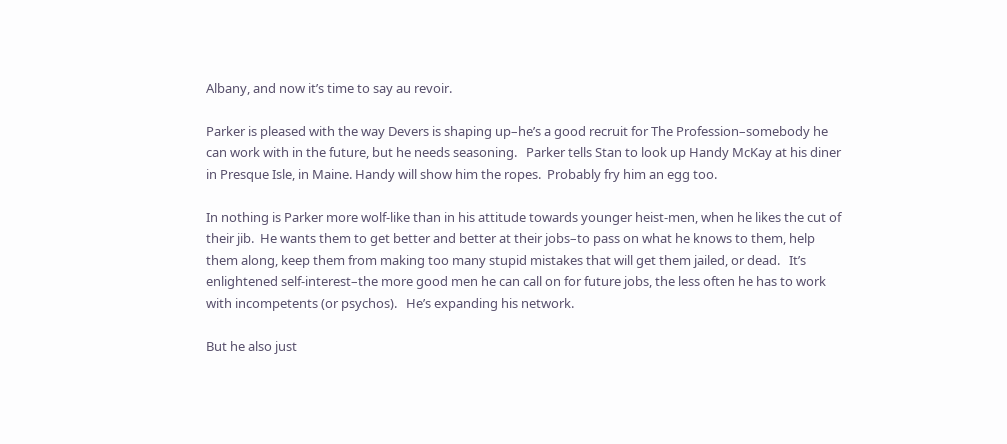Albany, and now it’s time to say au revoir.

Parker is pleased with the way Devers is shaping up–he’s a good recruit for The Profession–somebody he can work with in the future, but he needs seasoning.   Parker tells Stan to look up Handy McKay at his diner in Presque Isle, in Maine. Handy will show him the ropes.  Probably fry him an egg too.

In nothing is Parker more wolf-like than in his attitude towards younger heist-men, when he likes the cut of their jib.  He wants them to get better and better at their jobs–to pass on what he knows to them, help them along, keep them from making too many stupid mistakes that will get them jailed, or dead.   It’s enlightened self-interest–the more good men he can call on for future jobs, the less often he has to work with incompetents (or psychos).   He’s expanding his network.

But he also just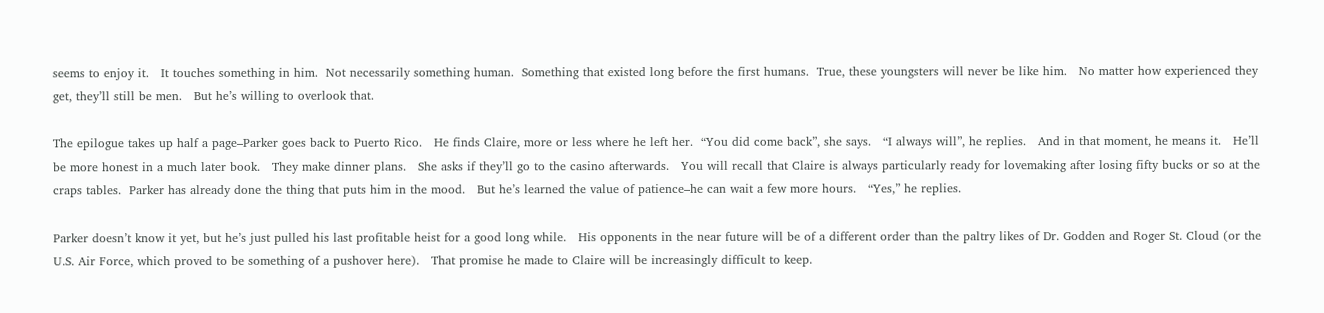seems to enjoy it.   It touches something in him.  Not necessarily something human.  Something that existed long before the first humans.  True, these youngsters will never be like him.   No matter how experienced they get, they’ll still be men.   But he’s willing to overlook that.

The epilogue takes up half a page–Parker goes back to Puerto Rico.   He finds Claire, more or less where he left her.  “You did come back”, she says.   “I always will”, he replies.   And in that moment, he means it.   He’ll be more honest in a much later book.   They make dinner plans.   She asks if they’ll go to the casino afterwards.   You will recall that Claire is always particularly ready for lovemaking after losing fifty bucks or so at the craps tables.  Parker has already done the thing that puts him in the mood.   But he’s learned the value of patience–he can wait a few more hours.   “Yes,” he replies.

Parker doesn’t know it yet, but he’s just pulled his last profitable heist for a good long while.   His opponents in the near future will be of a different order than the paltry likes of Dr. Godden and Roger St. Cloud (or the U.S. Air Force, which proved to be something of a pushover here).   That promise he made to Claire will be increasingly difficult to keep.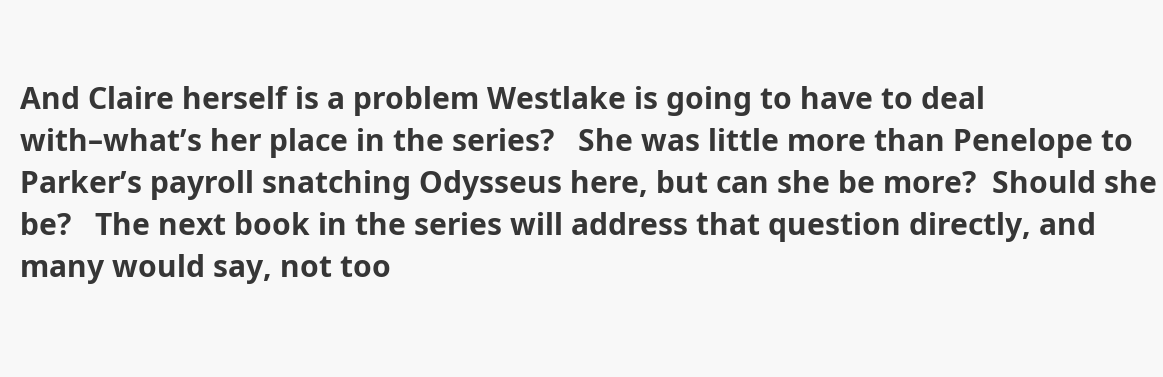And Claire herself is a problem Westlake is going to have to deal with–what’s her place in the series?   She was little more than Penelope to Parker’s payroll snatching Odysseus here, but can she be more?  Should she be?   The next book in the series will address that question directly, and many would say, not too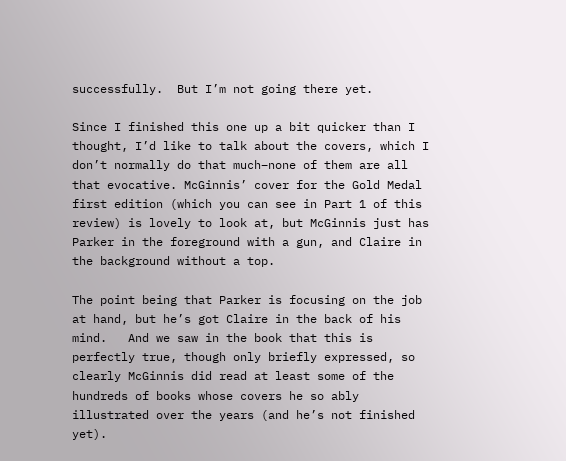successfully.  But I’m not going there yet.

Since I finished this one up a bit quicker than I thought, I’d like to talk about the covers, which I don’t normally do that much–none of them are all that evocative. McGinnis’ cover for the Gold Medal first edition (which you can see in Part 1 of this review) is lovely to look at, but McGinnis just has Parker in the foreground with a gun, and Claire in the background without a top.

The point being that Parker is focusing on the job at hand, but he’s got Claire in the back of his mind.   And we saw in the book that this is perfectly true, though only briefly expressed, so clearly McGinnis did read at least some of the hundreds of books whose covers he so ably illustrated over the years (and he’s not finished yet).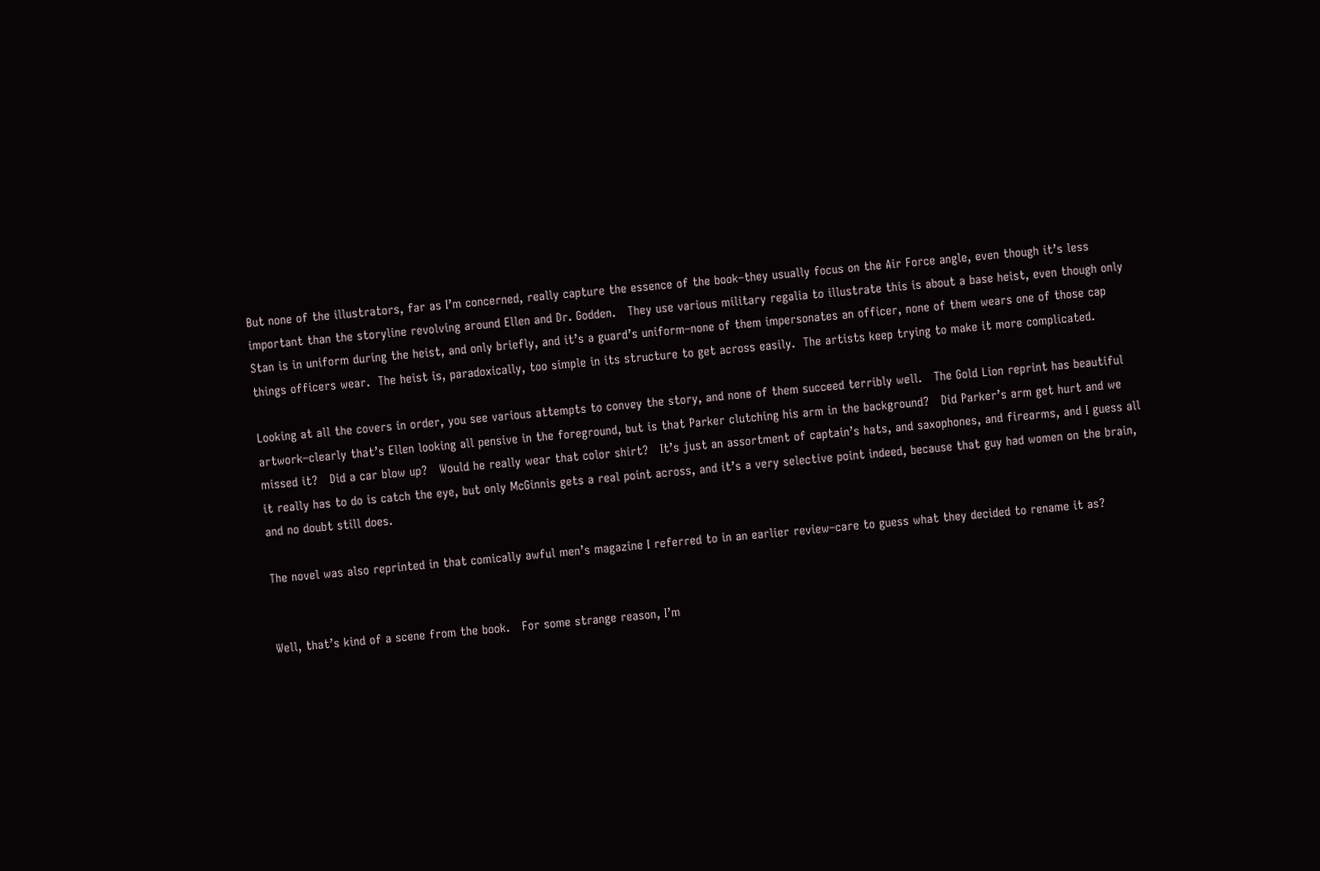But none of the illustrators, far as I’m concerned, really capture the essence of the book–they usually focus on the Air Force angle, even though it’s less important than the storyline revolving around Ellen and Dr. Godden.   They use various military regalia to illustrate this is about a base heist, even though only Stan is in uniform during the heist, and only briefly, and it’s a guard’s uniform–none of them impersonates an officer, none of them wears one of those cap things officers wear.  The heist is, paradoxically, too simple in its structure to get across easily.  The artists keep trying to make it more complicated.

Looking at all the covers in order, you see various attempts to convey the story, and none of them succeed terribly well.   The Gold Lion reprint has beautiful artwork–clearly that’s Ellen looking all pensive in the foreground, but is that Parker clutching his arm in the background?   Did Parker’s arm get hurt and we missed it?   Did a car blow up?   Would he really wear that color shirt?   It’s just an assortment of captain’s hats, and saxophones, and firearms, and I guess all it really has to do is catch the eye, but only McGinnis gets a real point across, and it’s a very selective point indeed, because that guy had women on the brain, and no doubt still does.

The novel was also reprinted in that comically awful men’s magazine I referred to in an earlier review–care to guess what they decided to rename it as?


Well, that’s kind of a scene from the book.   For some strange reason, I’m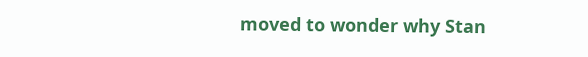moved to wonder why Stan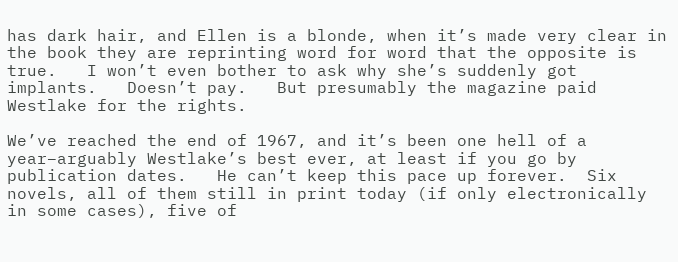has dark hair, and Ellen is a blonde, when it’s made very clear in the book they are reprinting word for word that the opposite is true.   I won’t even bother to ask why she’s suddenly got implants.   Doesn’t pay.   But presumably the magazine paid Westlake for the rights.

We’ve reached the end of 1967, and it’s been one hell of a year–arguably Westlake’s best ever, at least if you go by publication dates.   He can’t keep this pace up forever.  Six novels, all of them still in print today (if only electronically in some cases), five of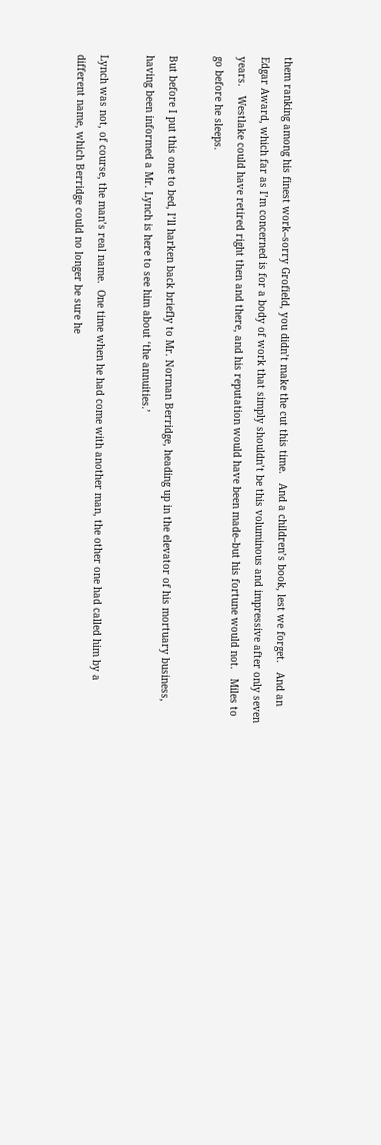them ranking among his finest work–sorry Grofield, you didn’t make the cut this time.   And a children’s book, lest we forget.   And an Edgar Award, which far as I’m concerned is for a body of work that simply shouldn’t be this voluminous and impressive after only seven years.   Westlake could have retired right then and there, and his reputation would have been made–but his fortune would not.   Miles to go before he sleeps.

But before I put this one to bed, I’ll harken back briefly to Mr. Norman Berridge, heading up in the elevator of his mortuary business, having been informed a Mr. Lynch is here to see him about ‘the annuities.’

Lynch was not, of course, the man’s real name.  One time when he had come with another man, the other one had called him by a different name, which Berridge could no longer be sure he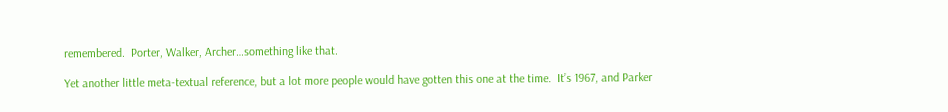remembered.  Porter, Walker, Archer…something like that.

Yet another little meta-textual reference, but a lot more people would have gotten this one at the time.  It’s 1967, and Parker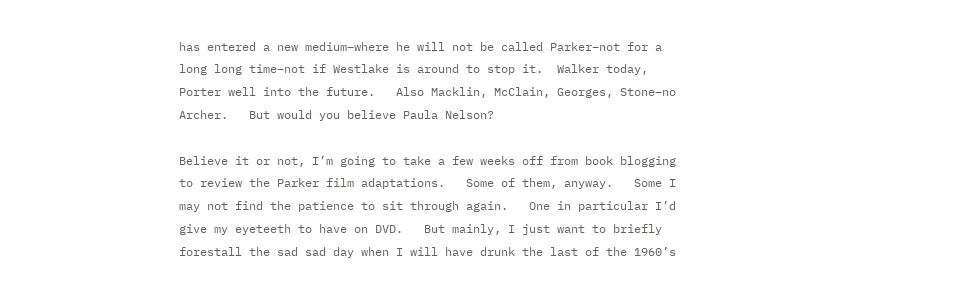has entered a new medium–where he will not be called Parker–not for a long long time–not if Westlake is around to stop it.  Walker today, Porter well into the future.   Also Macklin, McClain, Georges, Stone–no Archer.   But would you believe Paula Nelson?

Believe it or not, I’m going to take a few weeks off from book blogging to review the Parker film adaptations.   Some of them, anyway.   Some I may not find the patience to sit through again.   One in particular I’d give my eyeteeth to have on DVD.   But mainly, I just want to briefly forestall the sad sad day when I will have drunk the last of the 1960’s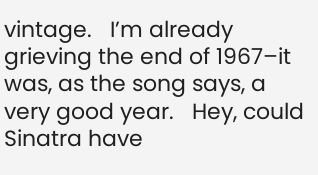vintage.   I’m already grieving the end of 1967–it was, as the song says, a very good year.   Hey, could Sinatra have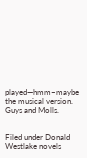played—hmm–maybe the musical version.  Guys and Molls.


Filed under Donald Westlake novels